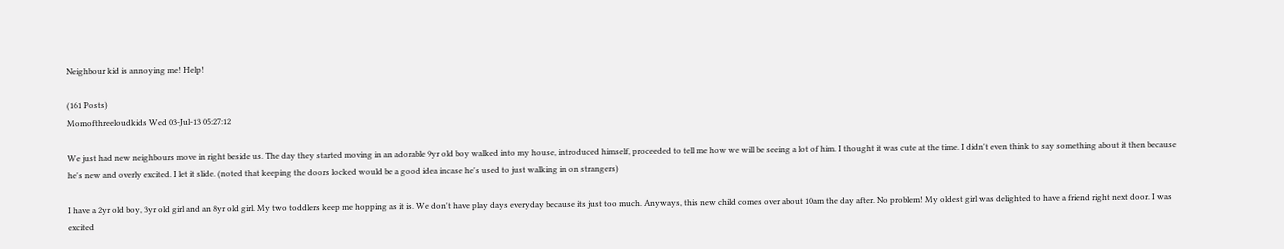Neighbour kid is annoying me! Help!

(161 Posts)
Momofthreeloudkids Wed 03-Jul-13 05:27:12

We just had new neighbours move in right beside us. The day they started moving in an adorable 9yr old boy walked into my house, introduced himself, proceeded to tell me how we will be seeing a lot of him. I thought it was cute at the time. I didn't even think to say something about it then because he's new and overly excited. I let it slide. (noted that keeping the doors locked would be a good idea incase he's used to just walking in on strangers)

I have a 2yr old boy, 3yr old girl and an 8yr old girl. My two toddlers keep me hopping as it is. We don't have play days everyday because its just too much. Anyways, this new child comes over about 10am the day after. No problem! My oldest girl was delighted to have a friend right next door. I was excited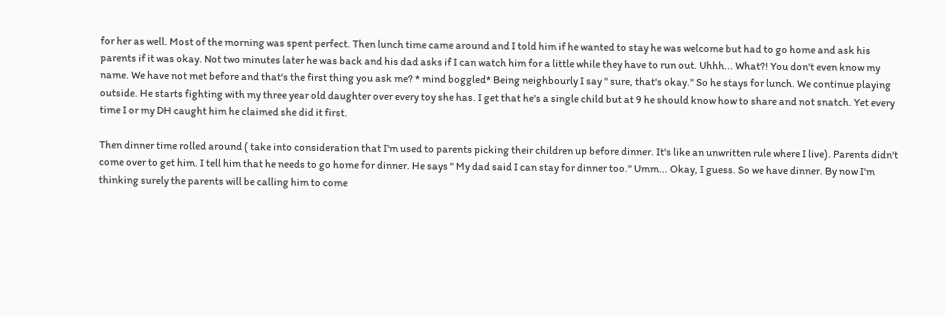for her as well. Most of the morning was spent perfect. Then lunch time came around and I told him if he wanted to stay he was welcome but had to go home and ask his parents if it was okay. Not two minutes later he was back and his dad asks if I can watch him for a little while they have to run out. Uhhh... What?! You don't even know my name. We have not met before and that's the first thing you ask me? * mind boggled* Being neighbourly I say " sure, that's okay." So he stays for lunch. We continue playing outside. He starts fighting with my three year old daughter over every toy she has. I get that he's a single child but at 9 he should know how to share and not snatch. Yet every time I or my DH caught him he claimed she did it first.

Then dinner time rolled around ( take into consideration that I'm used to parents picking their children up before dinner. It's like an unwritten rule where I live). Parents didn't come over to get him. I tell him that he needs to go home for dinner. He says " My dad said I can stay for dinner too." Umm... Okay, I guess. So we have dinner. By now I'm thinking surely the parents will be calling him to come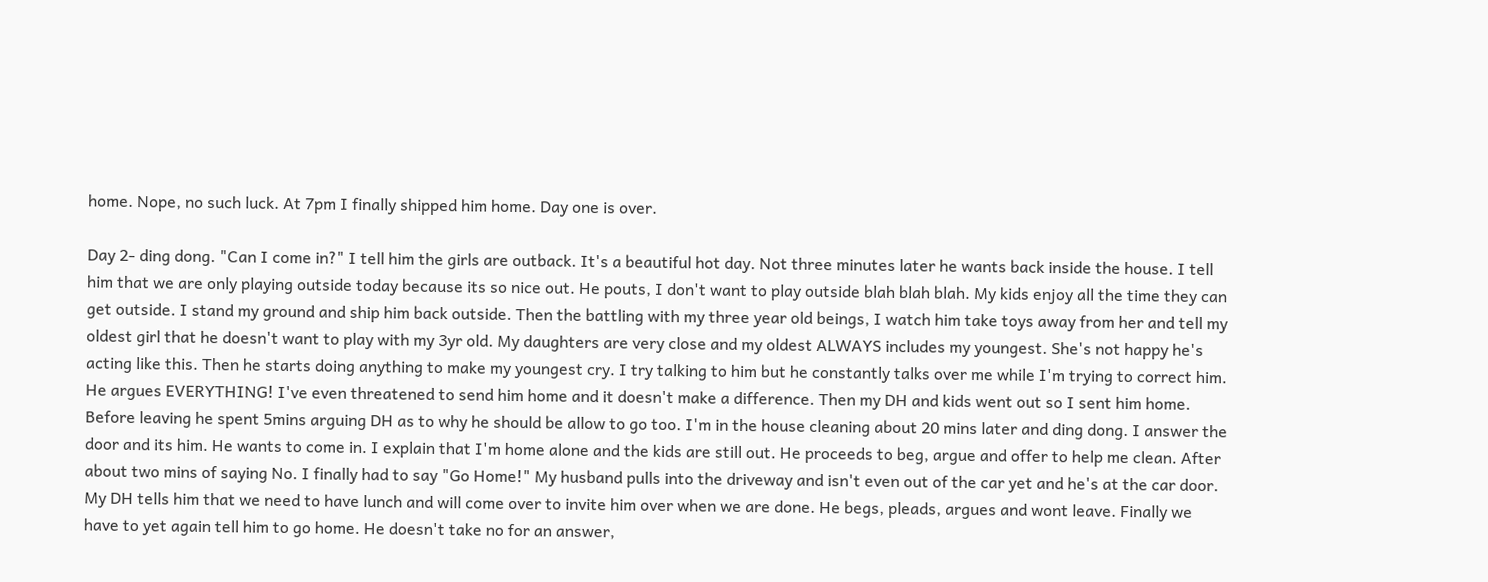home. Nope, no such luck. At 7pm I finally shipped him home. Day one is over.

Day 2- ding dong. "Can I come in?" I tell him the girls are outback. It's a beautiful hot day. Not three minutes later he wants back inside the house. I tell him that we are only playing outside today because its so nice out. He pouts, I don't want to play outside blah blah blah. My kids enjoy all the time they can get outside. I stand my ground and ship him back outside. Then the battling with my three year old beings, I watch him take toys away from her and tell my oldest girl that he doesn't want to play with my 3yr old. My daughters are very close and my oldest ALWAYS includes my youngest. She's not happy he's acting like this. Then he starts doing anything to make my youngest cry. I try talking to him but he constantly talks over me while I'm trying to correct him. He argues EVERYTHING! I've even threatened to send him home and it doesn't make a difference. Then my DH and kids went out so I sent him home. Before leaving he spent 5mins arguing DH as to why he should be allow to go too. I'm in the house cleaning about 20 mins later and ding dong. I answer the door and its him. He wants to come in. I explain that I'm home alone and the kids are still out. He proceeds to beg, argue and offer to help me clean. After about two mins of saying No. I finally had to say "Go Home!" My husband pulls into the driveway and isn't even out of the car yet and he's at the car door. My DH tells him that we need to have lunch and will come over to invite him over when we are done. He begs, pleads, argues and wont leave. Finally we have to yet again tell him to go home. He doesn't take no for an answer,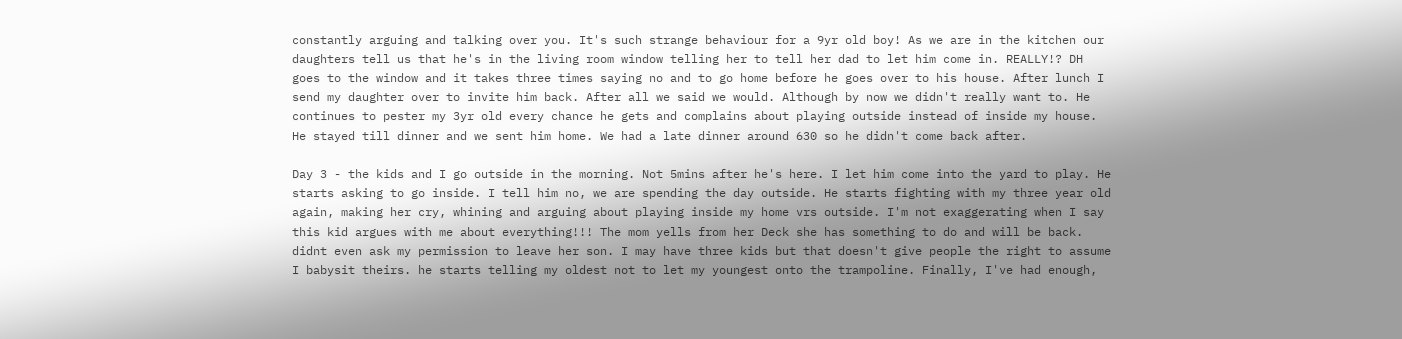constantly arguing and talking over you. It's such strange behaviour for a 9yr old boy! As we are in the kitchen our daughters tell us that he's in the living room window telling her to tell her dad to let him come in. REALLY!? DH goes to the window and it takes three times saying no and to go home before he goes over to his house. After lunch I send my daughter over to invite him back. After all we said we would. Although by now we didn't really want to. He continues to pester my 3yr old every chance he gets and complains about playing outside instead of inside my house. He stayed till dinner and we sent him home. We had a late dinner around 630 so he didn't come back after.

Day 3 - the kids and I go outside in the morning. Not 5mins after he's here. I let him come into the yard to play. He starts asking to go inside. I tell him no, we are spending the day outside. He starts fighting with my three year old again, making her cry, whining and arguing about playing inside my home vrs outside. I'm not exaggerating when I say this kid argues with me about everything!!! The mom yells from her Deck she has something to do and will be back. didnt even ask my permission to leave her son. I may have three kids but that doesn't give people the right to assume I babysit theirs. he starts telling my oldest not to let my youngest onto the trampoline. Finally, I've had enough,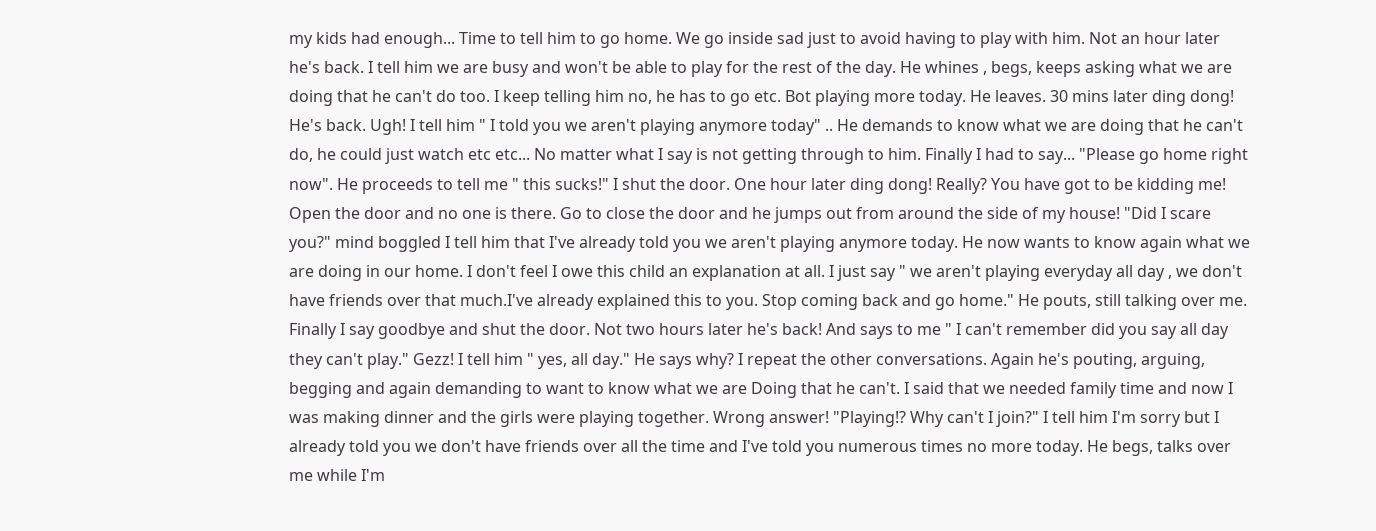my kids had enough... Time to tell him to go home. We go inside sad just to avoid having to play with him. Not an hour later he's back. I tell him we are busy and won't be able to play for the rest of the day. He whines , begs, keeps asking what we are doing that he can't do too. I keep telling him no, he has to go etc. Bot playing more today. He leaves. 30 mins later ding dong! He's back. Ugh! I tell him " I told you we aren't playing anymore today" .. He demands to know what we are doing that he can't do, he could just watch etc etc... No matter what I say is not getting through to him. Finally I had to say... "Please go home right now". He proceeds to tell me " this sucks!" I shut the door. One hour later ding dong! Really? You have got to be kidding me! Open the door and no one is there. Go to close the door and he jumps out from around the side of my house! "Did I scare you?" mind boggled I tell him that I've already told you we aren't playing anymore today. He now wants to know again what we are doing in our home. I don't feel I owe this child an explanation at all. I just say " we aren't playing everyday all day , we don't have friends over that much.I've already explained this to you. Stop coming back and go home." He pouts, still talking over me. Finally I say goodbye and shut the door. Not two hours later he's back! And says to me " I can't remember did you say all day they can't play." Gezz! I tell him " yes, all day." He says why? I repeat the other conversations. Again he's pouting, arguing, begging and again demanding to want to know what we are Doing that he can't. I said that we needed family time and now I was making dinner and the girls were playing together. Wrong answer! "Playing!? Why can't I join?" I tell him I'm sorry but I already told you we don't have friends over all the time and I've told you numerous times no more today. He begs, talks over me while I'm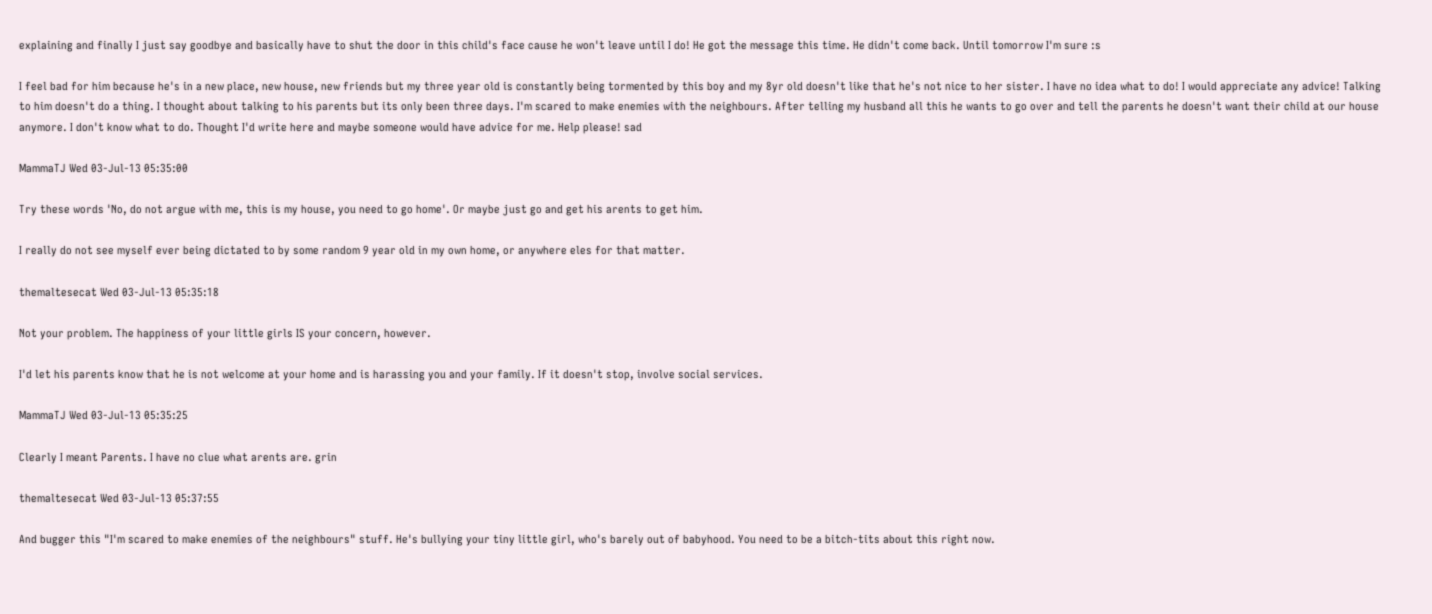explaining and finally I just say goodbye and basically have to shut the door in this child's face cause he won't leave until I do! He got the message this time. He didn't come back. Until tomorrow I'm sure :s

I feel bad for him because he's in a new place, new house, new friends but my three year old is constantly being tormented by this boy and my 8yr old doesn't like that he's not nice to her sister. I have no idea what to do! I would appreciate any advice! Talking to him doesn't do a thing. I thought about talking to his parents but its only been three days. I'm scared to make enemies with the neighbours. After telling my husband all this he wants to go over and tell the parents he doesn't want their child at our house anymore. I don't know what to do. Thought I'd write here and maybe someone would have advice for me. Help please! sad

MammaTJ Wed 03-Jul-13 05:35:00

Try these words 'No, do not argue with me, this is my house, you need to go home'. Or maybe just go and get his arents to get him.

I really do not see myself ever being dictated to by some random 9 year old in my own home, or anywhere eles for that matter.

themaltesecat Wed 03-Jul-13 05:35:18

Not your problem. The happiness of your little girls IS your concern, however.

I'd let his parents know that he is not welcome at your home and is harassing you and your family. If it doesn't stop, involve social services.

MammaTJ Wed 03-Jul-13 05:35:25

Clearly I meant Parents. I have no clue what arents are. grin

themaltesecat Wed 03-Jul-13 05:37:55

And bugger this "I'm scared to make enemies of the neighbours" stuff. He's bullying your tiny little girl, who's barely out of babyhood. You need to be a bitch-tits about this right now.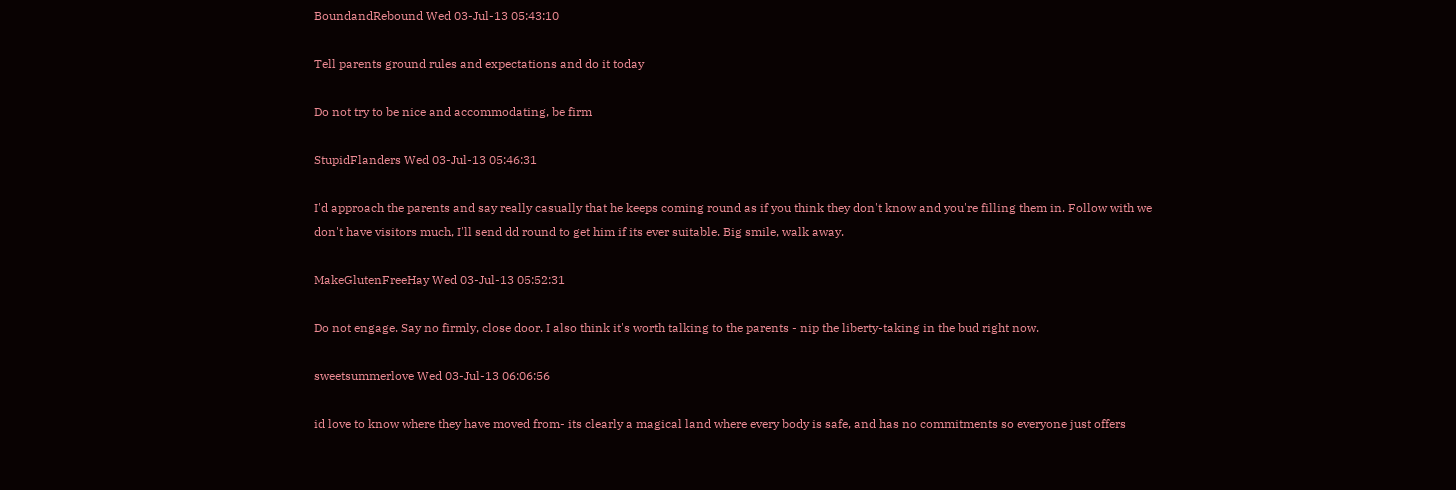BoundandRebound Wed 03-Jul-13 05:43:10

Tell parents ground rules and expectations and do it today

Do not try to be nice and accommodating, be firm

StupidFlanders Wed 03-Jul-13 05:46:31

I'd approach the parents and say really casually that he keeps coming round as if you think they don't know and you're filling them in. Follow with we don't have visitors much, I'll send dd round to get him if its ever suitable. Big smile, walk away.

MakeGlutenFreeHay Wed 03-Jul-13 05:52:31

Do not engage. Say no firmly, close door. I also think it's worth talking to the parents - nip the liberty-taking in the bud right now.

sweetsummerlove Wed 03-Jul-13 06:06:56

id love to know where they have moved from- its clearly a magical land where every body is safe, and has no commitments so everyone just offers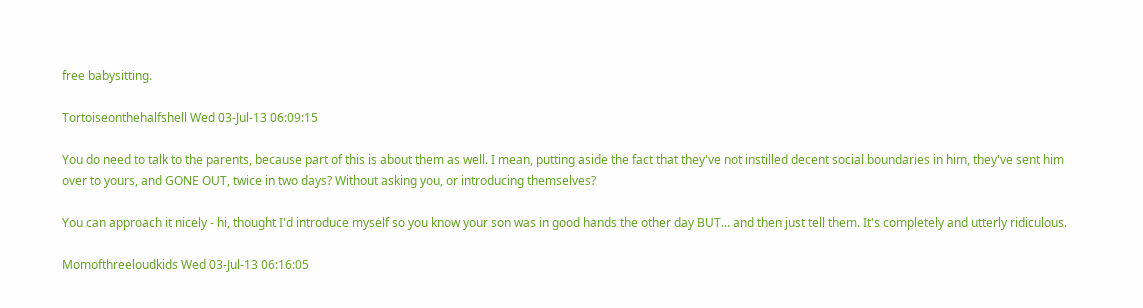free babysitting.

Tortoiseonthehalfshell Wed 03-Jul-13 06:09:15

You do need to talk to the parents, because part of this is about them as well. I mean, putting aside the fact that they've not instilled decent social boundaries in him, they've sent him over to yours, and GONE OUT, twice in two days? Without asking you, or introducing themselves?

You can approach it nicely - hi, thought I'd introduce myself so you know your son was in good hands the other day BUT... and then just tell them. It's completely and utterly ridiculous.

Momofthreeloudkids Wed 03-Jul-13 06:16:05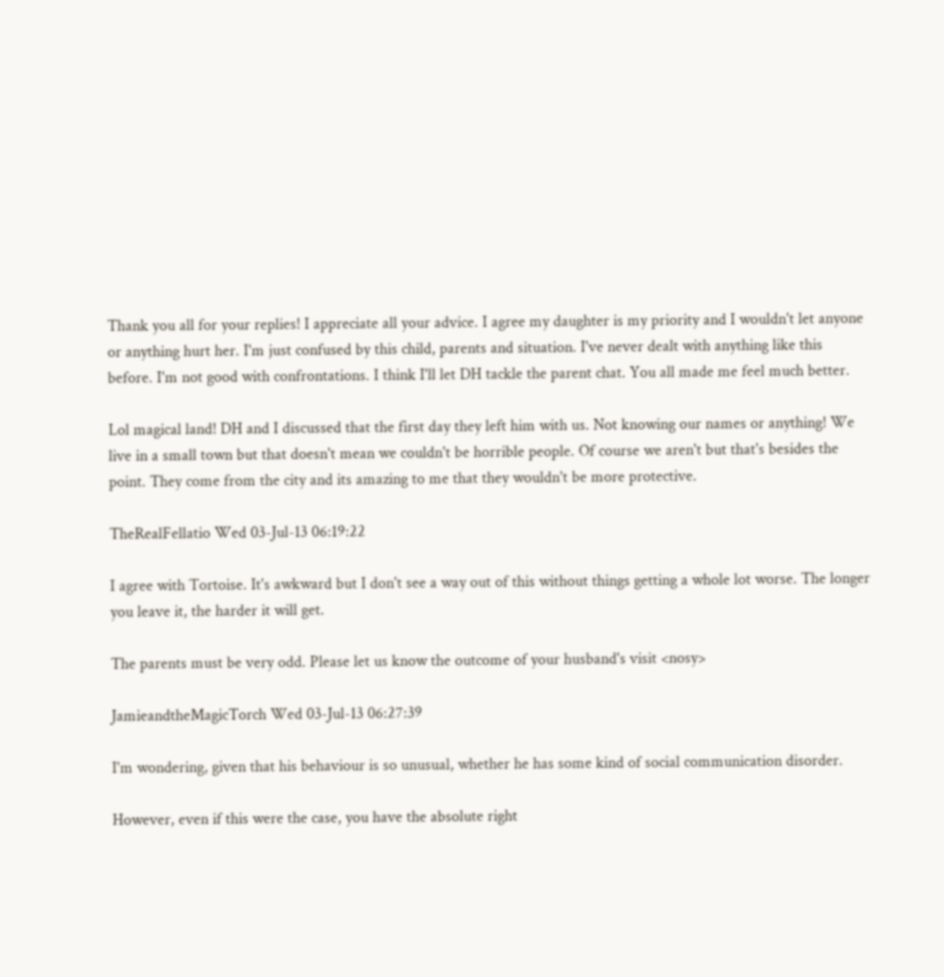Thank you all for your replies! I appreciate all your advice. I agree my daughter is my priority and I wouldn't let anyone or anything hurt her. I'm just confused by this child, parents and situation. I've never dealt with anything like this before. I'm not good with confrontations. I think I'll let DH tackle the parent chat. You all made me feel much better.

Lol magical land! DH and I discussed that the first day they left him with us. Not knowing our names or anything! We live in a small town but that doesn't mean we couldn't be horrible people. Of course we aren't but that's besides the point. They come from the city and its amazing to me that they wouldn't be more protective.

TheRealFellatio Wed 03-Jul-13 06:19:22

I agree with Tortoise. It's awkward but I don't see a way out of this without things getting a whole lot worse. The longer you leave it, the harder it will get.

The parents must be very odd. Please let us know the outcome of your husband's visit <nosy>

JamieandtheMagicTorch Wed 03-Jul-13 06:27:39

I'm wondering, given that his behaviour is so unusual, whether he has some kind of social communication disorder.

However, even if this were the case, you have the absolute right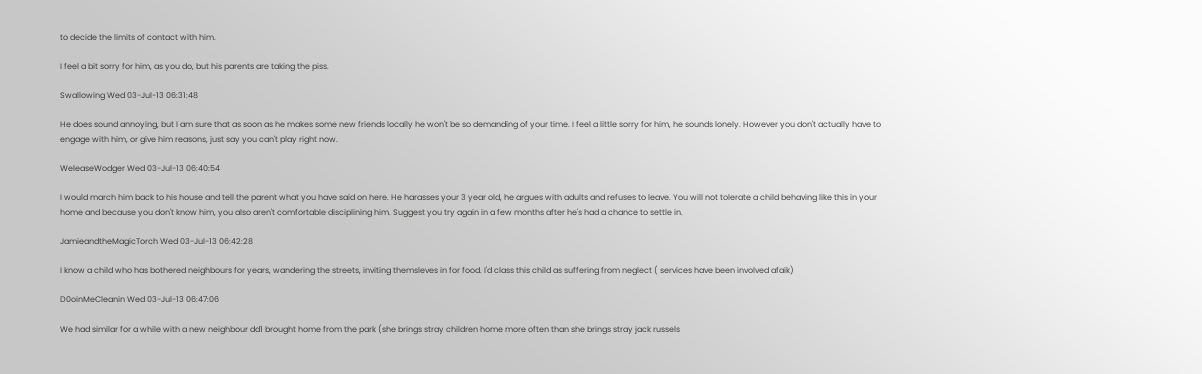to decide the limits of contact with him.

I feel a bit sorry for him, as you do, but his parents are taking the piss.

Swallowing Wed 03-Jul-13 06:31:48

He does sound annoying, but I am sure that as soon as he makes some new friends locally he won't be so demanding of your time. I feel a little sorry for him, he sounds lonely. However you don't actually have to engage with him, or give him reasons, just say you can't play right now.

WeleaseWodger Wed 03-Jul-13 06:40:54

I would march him back to his house and tell the parent what you have said on here. He harasses your 3 year old, he argues with adults and refuses to leave. You will not tolerate a child behaving like this in your home and because you don't know him, you also aren't comfortable disciplining him. Suggest you try again in a few months after he's had a chance to settle in.

JamieandtheMagicTorch Wed 03-Jul-13 06:42:28

I know a child who has bothered neighbours for years, wandering the streets, inviting themsleves in for food. I'd class this child as suffering from neglect ( services have been involved afaik)

D0oinMeCleanin Wed 03-Jul-13 06:47:06

We had similar for a while with a new neighbour dd1 brought home from the park (she brings stray children home more often than she brings stray jack russels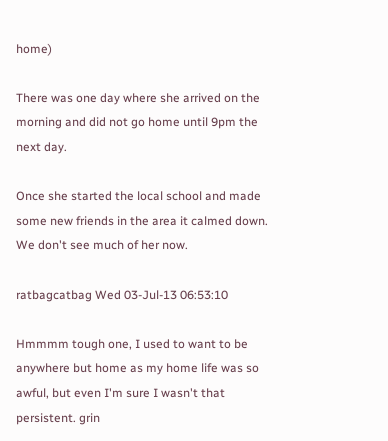home)

There was one day where she arrived on the morning and did not go home until 9pm the next day.

Once she started the local school and made some new friends in the area it calmed down. We don't see much of her now.

ratbagcatbag Wed 03-Jul-13 06:53:10

Hmmmm tough one, I used to want to be anywhere but home as my home life was so awful, but even I'm sure I wasn't that persistent. grin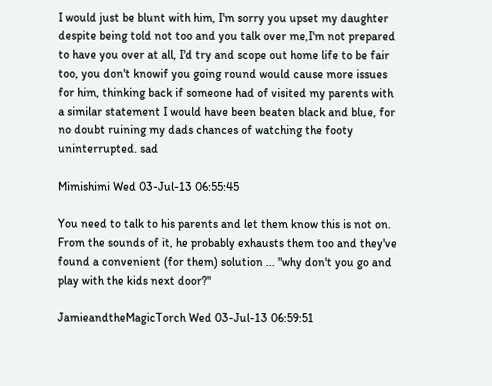I would just be blunt with him, I'm sorry you upset my daughter despite being told not too and you talk over me,I'm not prepared to have you over at all, I'd try and scope out home life to be fair too, you don't knowif you going round would cause more issues for him, thinking back if someone had of visited my parents with a similar statement I would have been beaten black and blue, for no doubt ruining my dads chances of watching the footy uninterrupted. sad

Mimishimi Wed 03-Jul-13 06:55:45

You need to talk to his parents and let them know this is not on. From the sounds of it, he probably exhausts them too and they've found a convenient (for them) solution ... "why don't you go and play with the kids next door?"

JamieandtheMagicTorch Wed 03-Jul-13 06:59:51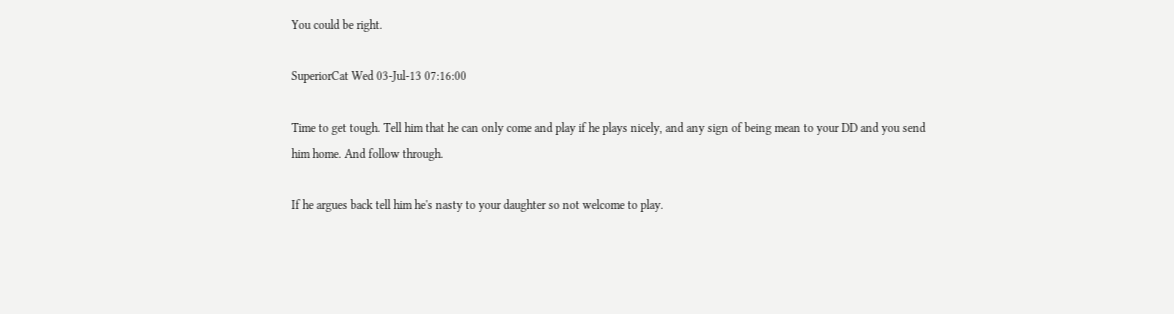You could be right.

SuperiorCat Wed 03-Jul-13 07:16:00

Time to get tough. Tell him that he can only come and play if he plays nicely, and any sign of being mean to your DD and you send him home. And follow through.

If he argues back tell him he's nasty to your daughter so not welcome to play.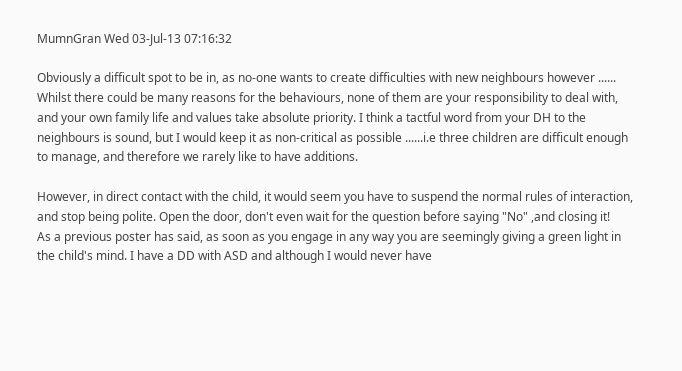MumnGran Wed 03-Jul-13 07:16:32

Obviously a difficult spot to be in, as no-one wants to create difficulties with new neighbours however ......
Whilst there could be many reasons for the behaviours, none of them are your responsibility to deal with, and your own family life and values take absolute priority. I think a tactful word from your DH to the neighbours is sound, but I would keep it as non-critical as possible ......i.e three children are difficult enough to manage, and therefore we rarely like to have additions.

However, in direct contact with the child, it would seem you have to suspend the normal rules of interaction, and stop being polite. Open the door, don't even wait for the question before saying "No" ,and closing it!
As a previous poster has said, as soon as you engage in any way you are seemingly giving a green light in the child's mind. I have a DD with ASD and although I would never have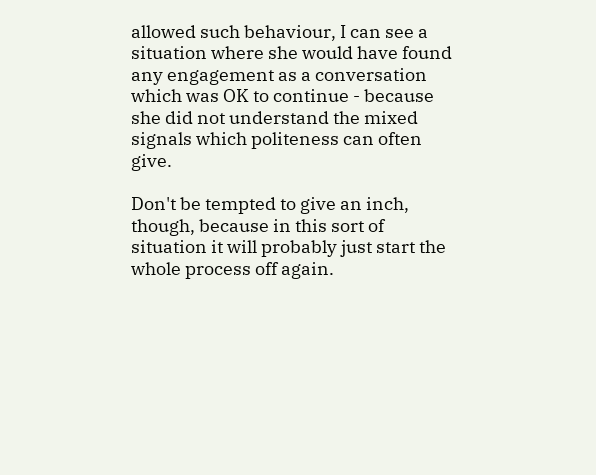allowed such behaviour, I can see a situation where she would have found any engagement as a conversation which was OK to continue - because she did not understand the mixed signals which politeness can often give.

Don't be tempted to give an inch, though, because in this sort of situation it will probably just start the whole process off again.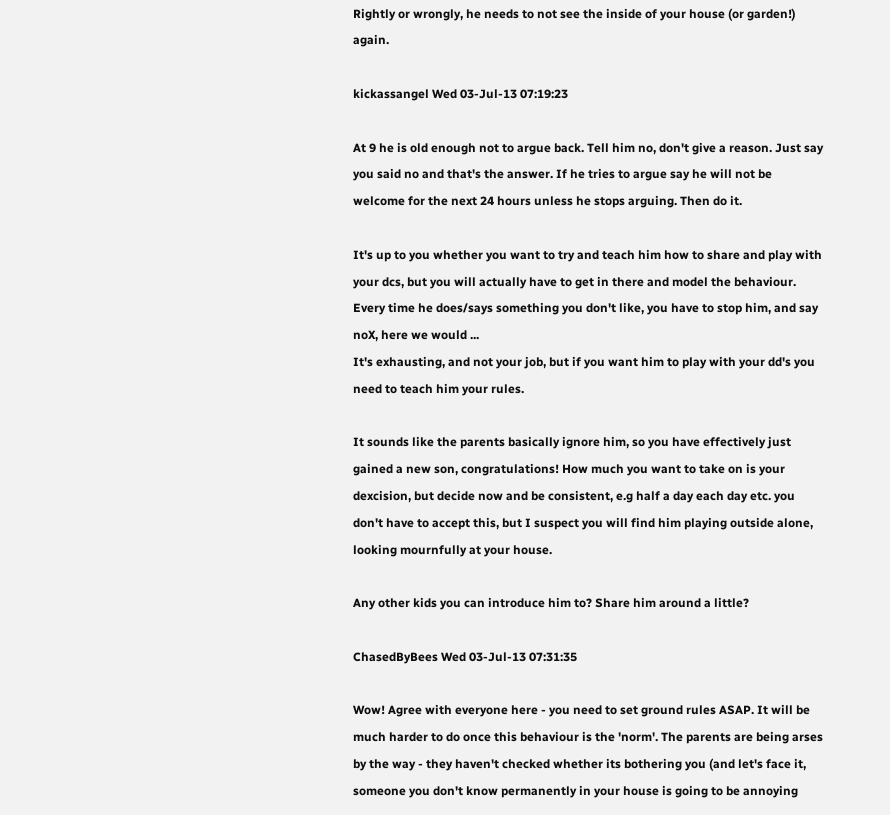Rightly or wrongly, he needs to not see the inside of your house (or garden!) again.

kickassangel Wed 03-Jul-13 07:19:23

At 9 he is old enough not to argue back. Tell him no, don't give a reason. Just say you said no and that's the answer. If he tries to argue say he will not be welcome for the next 24 hours unless he stops arguing. Then do it.

It's up to you whether you want to try and teach him how to share and play with your dcs, but you will actually have to get in there and model the behaviour. Every time he does/says something you don't like, you have to stop him, and say noX, here we would ...
It's exhausting, and not your job, but if you want him to play with your dd's you need to teach him your rules.

It sounds like the parents basically ignore him, so you have effectively just gained a new son, congratulations! How much you want to take on is your dexcision, but decide now and be consistent, e.g half a day each day etc. you don't have to accept this, but I suspect you will find him playing outside alone, looking mournfully at your house.

Any other kids you can introduce him to? Share him around a little?

ChasedByBees Wed 03-Jul-13 07:31:35

Wow! Agree with everyone here - you need to set ground rules ASAP. It will be much harder to do once this behaviour is the 'norm'. The parents are being arses by the way - they haven't checked whether its bothering you (and let's face it, someone you don't know permanently in your house is going to be annoying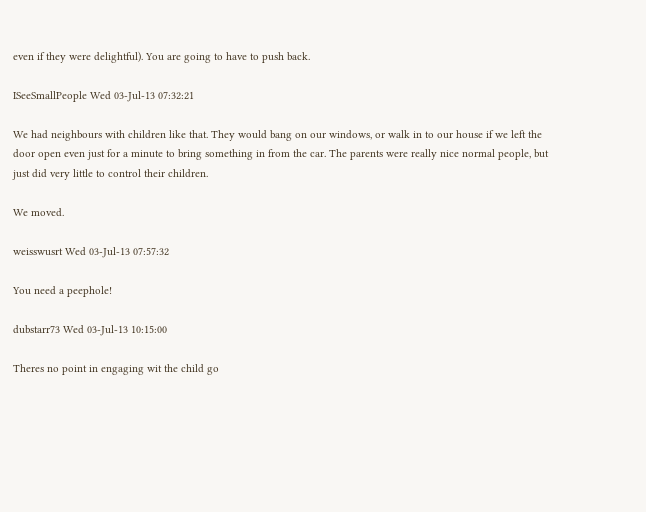even if they were delightful). You are going to have to push back.

ISeeSmallPeople Wed 03-Jul-13 07:32:21

We had neighbours with children like that. They would bang on our windows, or walk in to our house if we left the door open even just for a minute to bring something in from the car. The parents were really nice normal people, but just did very little to control their children.

We moved.

weisswusrt Wed 03-Jul-13 07:57:32

You need a peephole!

dubstarr73 Wed 03-Jul-13 10:15:00

Theres no point in engaging wit the child go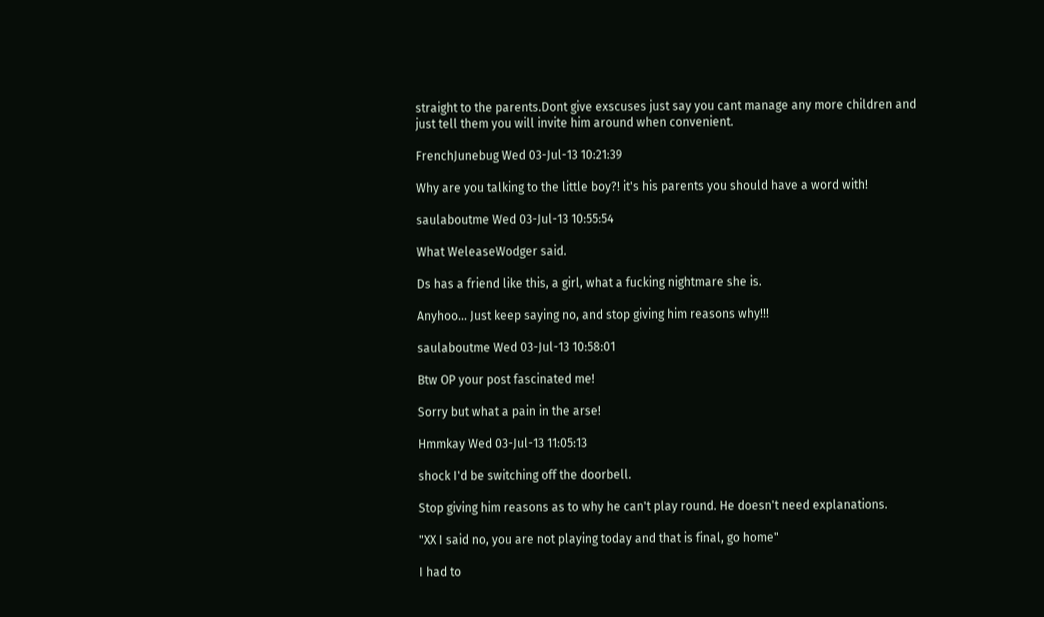straight to the parents.Dont give exscuses just say you cant manage any more children and just tell them you will invite him around when convenient.

FrenchJunebug Wed 03-Jul-13 10:21:39

Why are you talking to the little boy?! it's his parents you should have a word with!

saulaboutme Wed 03-Jul-13 10:55:54

What WeleaseWodger said.

Ds has a friend like this, a girl, what a fucking nightmare she is.

Anyhoo... Just keep saying no, and stop giving him reasons why!!!

saulaboutme Wed 03-Jul-13 10:58:01

Btw OP your post fascinated me!

Sorry but what a pain in the arse!

Hmmkay Wed 03-Jul-13 11:05:13

shock I'd be switching off the doorbell.

Stop giving him reasons as to why he can't play round. He doesn't need explanations.

"XX I said no, you are not playing today and that is final, go home"

I had to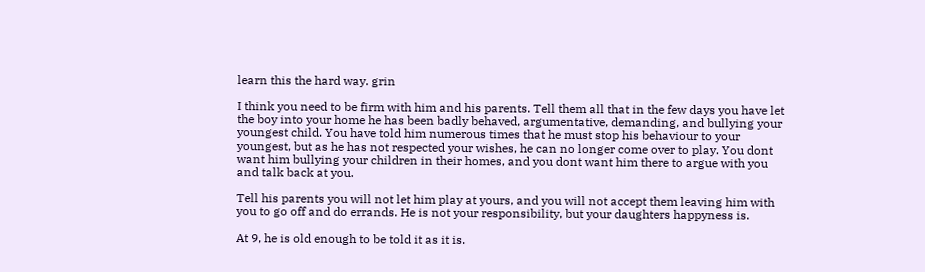learn this the hard way. grin

I think you need to be firm with him and his parents. Tell them all that in the few days you have let the boy into your home he has been badly behaved, argumentative, demanding, and bullying your youngest child. You have told him numerous times that he must stop his behaviour to your youngest, but as he has not respected your wishes, he can no longer come over to play. You dont want him bullying your children in their homes, and you dont want him there to argue with you and talk back at you.

Tell his parents you will not let him play at yours, and you will not accept them leaving him with you to go off and do errands. He is not your responsibility, but your daughters happyness is.

At 9, he is old enough to be told it as it is.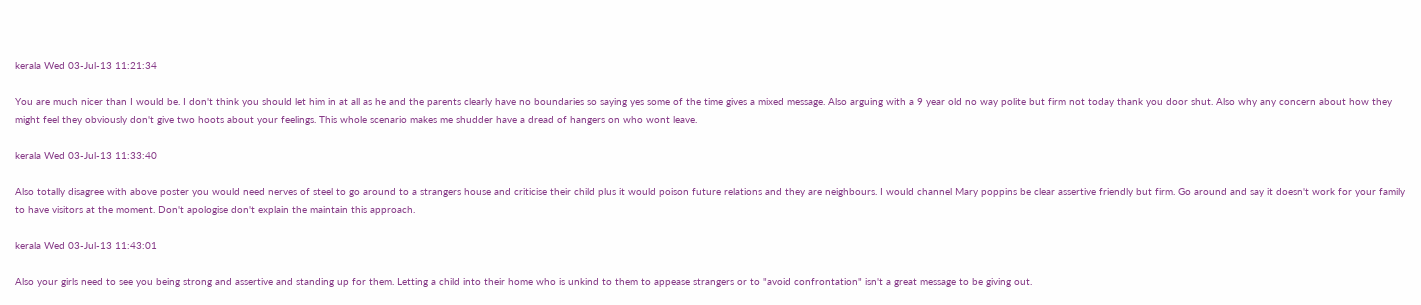kerala Wed 03-Jul-13 11:21:34

You are much nicer than I would be. I don't think you should let him in at all as he and the parents clearly have no boundaries so saying yes some of the time gives a mixed message. Also arguing with a 9 year old no way polite but firm not today thank you door shut. Also why any concern about how they might feel they obviously don't give two hoots about your feelings. This whole scenario makes me shudder have a dread of hangers on who wont leave.

kerala Wed 03-Jul-13 11:33:40

Also totally disagree with above poster you would need nerves of steel to go around to a strangers house and criticise their child plus it would poison future relations and they are neighbours. I would channel Mary poppins be clear assertive friendly but firm. Go around and say it doesn't work for your family to have visitors at the moment. Don't apologise don't explain the maintain this approach.

kerala Wed 03-Jul-13 11:43:01

Also your girls need to see you being strong and assertive and standing up for them. Letting a child into their home who is unkind to them to appease strangers or to "avoid confrontation" isn't a great message to be giving out.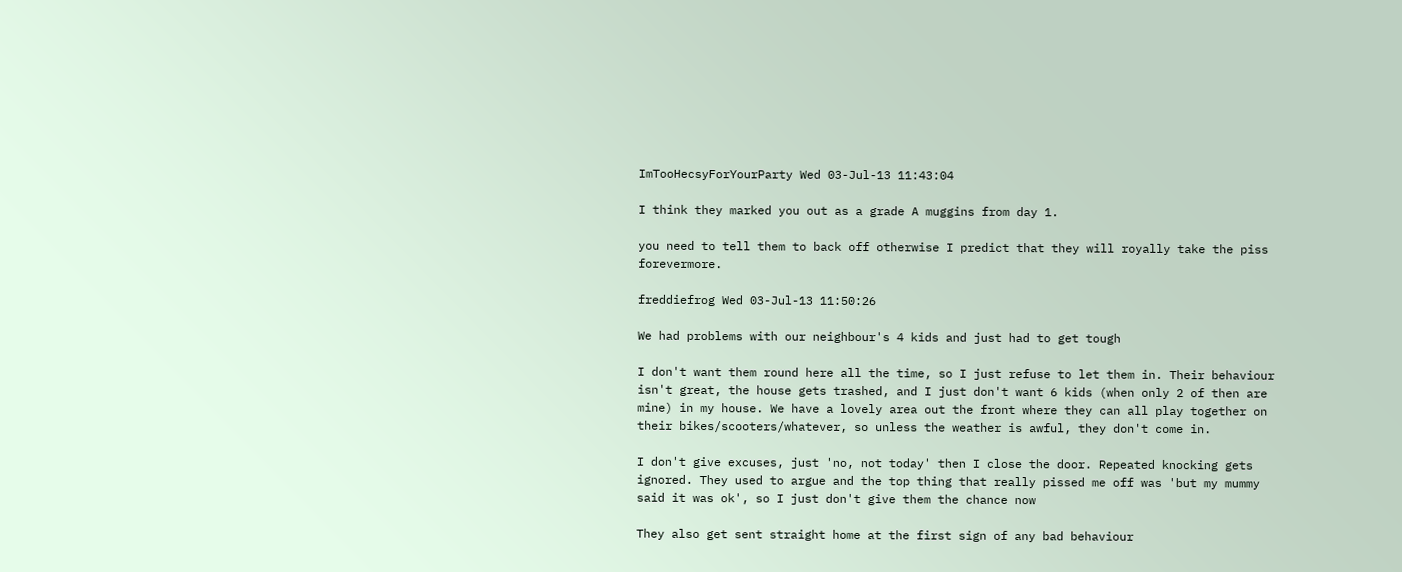ImTooHecsyForYourParty Wed 03-Jul-13 11:43:04

I think they marked you out as a grade A muggins from day 1.

you need to tell them to back off otherwise I predict that they will royally take the piss forevermore.

freddiefrog Wed 03-Jul-13 11:50:26

We had problems with our neighbour's 4 kids and just had to get tough

I don't want them round here all the time, so I just refuse to let them in. Their behaviour isn't great, the house gets trashed, and I just don't want 6 kids (when only 2 of then are mine) in my house. We have a lovely area out the front where they can all play together on their bikes/scooters/whatever, so unless the weather is awful, they don't come in.

I don't give excuses, just 'no, not today' then I close the door. Repeated knocking gets ignored. They used to argue and the top thing that really pissed me off was 'but my mummy said it was ok', so I just don't give them the chance now

They also get sent straight home at the first sign of any bad behaviour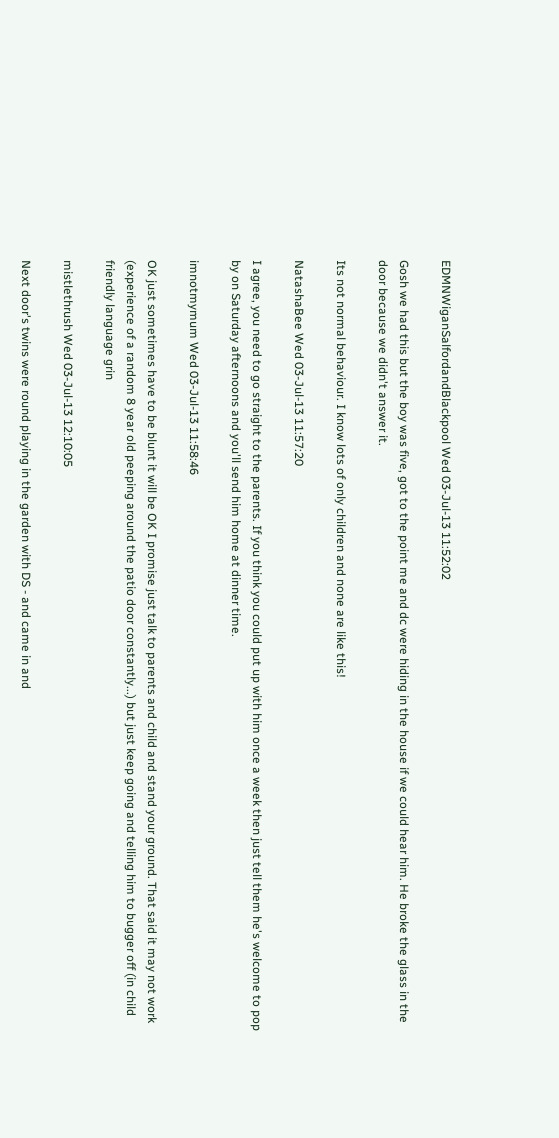EDMNWiganSalfordandBlackpool Wed 03-Jul-13 11:52:02

Gosh we had this but the boy was five, got to the point me and dc were hiding in the house if we could hear him. He broke the glass in the door because we didn't answer it.

Its not normal behaviour. I know lots of only children and none are like this!

NatashaBee Wed 03-Jul-13 11:57:20

I agree, you need to go straight to the parents. If you think you could put up with him once a week then just tell them he's welcome to pop by on Saturday afternoons and you'll send him home at dinner time.

imnotmymum Wed 03-Jul-13 11:58:46

OK just sometimes have to be blunt it will be OK I promise just talk to parents and child and stand your ground. That said it may not work (experience of a random 8 year old peeping around the patio door constantly...) but just keep going and telling him to bugger off (in child friendly language grin

mistlethrush Wed 03-Jul-13 12:10:05

Next door's twins were round playing in the garden with DS - and came in and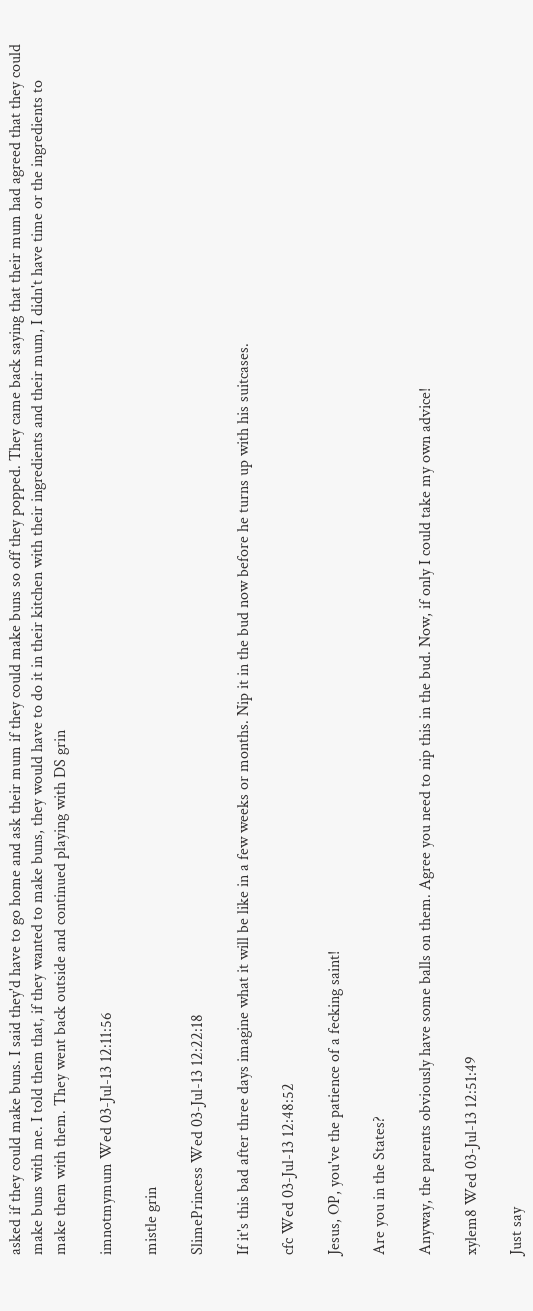asked if they could make buns. I said they'd have to go home and ask their mum if they could make buns so off they popped. They came back saying that their mum had agreed that they could make buns with me. I told them that, if they wanted to make buns, they would have to do it in their kitchen with their ingredients and their mum, I didn't have time or the ingredients to make them with them. They went back outside and continued playing with DS grin

imnotmymum Wed 03-Jul-13 12:11:56

mistle grin

SlimePrincess Wed 03-Jul-13 12:22:18

If it's this bad after three days imagine what it will be like in a few weeks or months. Nip it in the bud now before he turns up with his suitcases.

cfc Wed 03-Jul-13 12:48:52

Jesus, OP, you've the patience of a fecking saint!

Are you in the States?

Anyway, the parents obviously have some balls on them. Agree you need to nip this in the bud. Now, if only I could take my own advice!

xylem8 Wed 03-Jul-13 12:51:49

Just say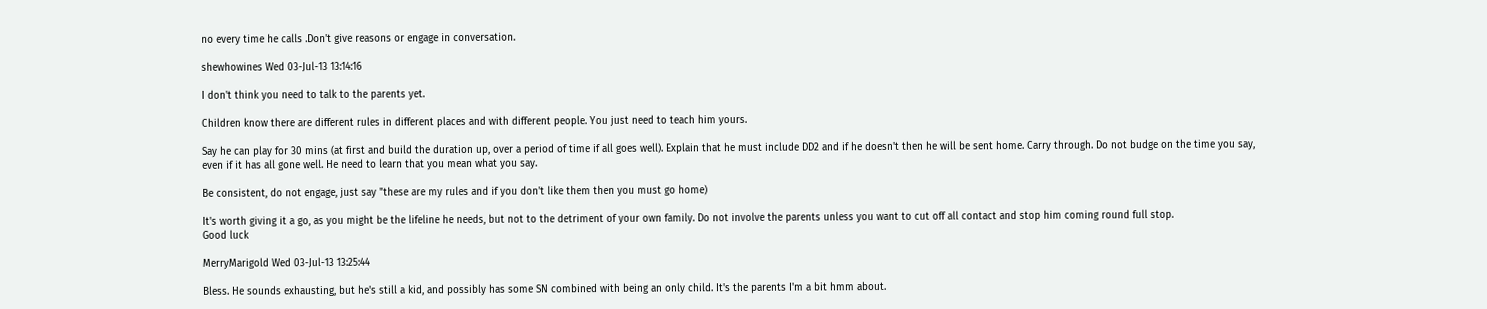no every time he calls .Don't give reasons or engage in conversation.

shewhowines Wed 03-Jul-13 13:14:16

I don't think you need to talk to the parents yet.

Children know there are different rules in different places and with different people. You just need to teach him yours.

Say he can play for 30 mins (at first and build the duration up, over a period of time if all goes well). Explain that he must include DD2 and if he doesn't then he will be sent home. Carry through. Do not budge on the time you say, even if it has all gone well. He need to learn that you mean what you say.

Be consistent, do not engage, just say "these are my rules and if you don't like them then you must go home)

It's worth giving it a go, as you might be the lifeline he needs, but not to the detriment of your own family. Do not involve the parents unless you want to cut off all contact and stop him coming round full stop.
Good luck

MerryMarigold Wed 03-Jul-13 13:25:44

Bless. He sounds exhausting, but he's still a kid, and possibly has some SN combined with being an only child. It's the parents I'm a bit hmm about.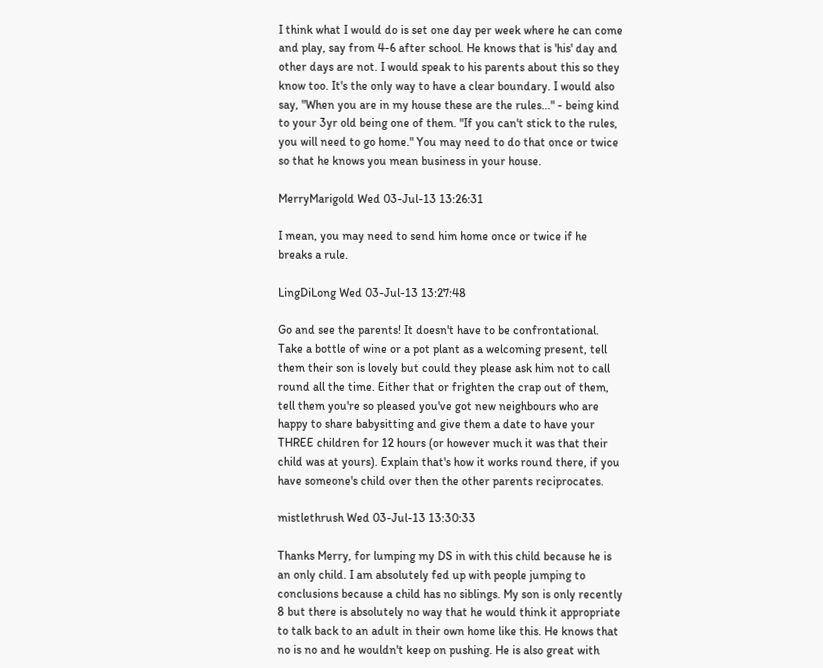I think what I would do is set one day per week where he can come and play, say from 4-6 after school. He knows that is 'his' day and other days are not. I would speak to his parents about this so they know too. It's the only way to have a clear boundary. I would also say, "When you are in my house these are the rules..." - being kind to your 3yr old being one of them. "If you can't stick to the rules, you will need to go home." You may need to do that once or twice so that he knows you mean business in your house.

MerryMarigold Wed 03-Jul-13 13:26:31

I mean, you may need to send him home once or twice if he breaks a rule.

LingDiLong Wed 03-Jul-13 13:27:48

Go and see the parents! It doesn't have to be confrontational. Take a bottle of wine or a pot plant as a welcoming present, tell them their son is lovely but could they please ask him not to call round all the time. Either that or frighten the crap out of them, tell them you're so pleased you've got new neighbours who are happy to share babysitting and give them a date to have your THREE children for 12 hours (or however much it was that their child was at yours). Explain that's how it works round there, if you have someone's child over then the other parents reciprocates.

mistlethrush Wed 03-Jul-13 13:30:33

Thanks Merry, for lumping my DS in with this child because he is an only child. I am absolutely fed up with people jumping to conclusions because a child has no siblings. My son is only recently 8 but there is absolutely no way that he would think it appropriate to talk back to an adult in their own home like this. He knows that no is no and he wouldn't keep on pushing. He is also great with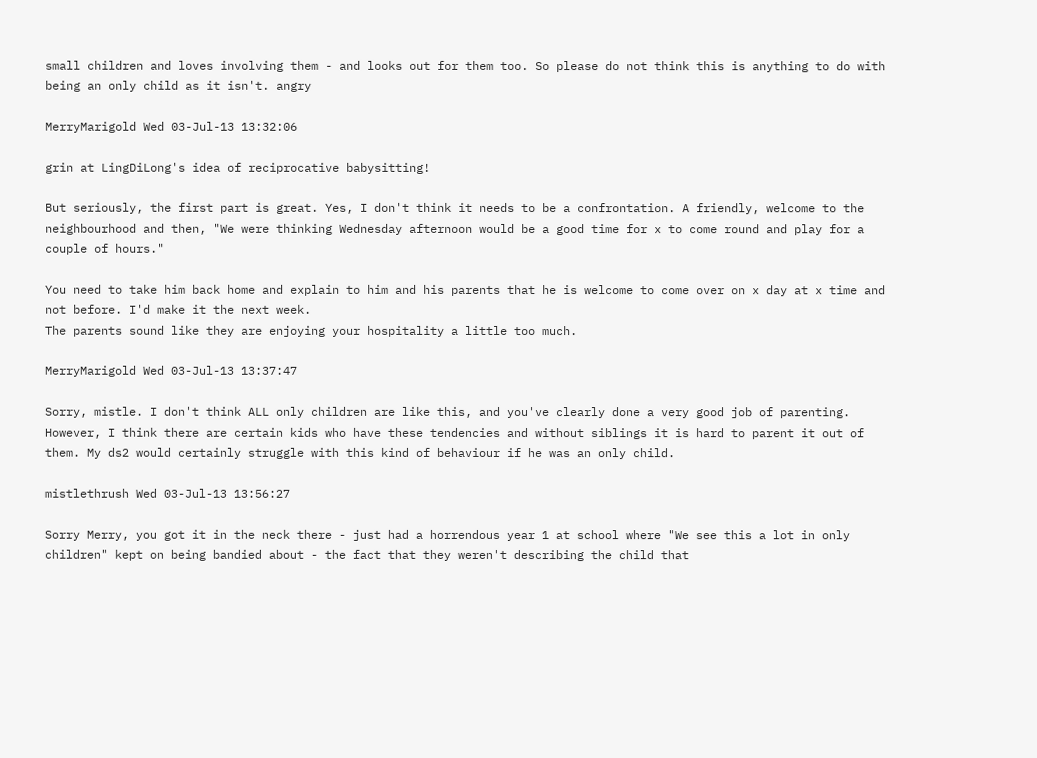small children and loves involving them - and looks out for them too. So please do not think this is anything to do with being an only child as it isn't. angry

MerryMarigold Wed 03-Jul-13 13:32:06

grin at LingDiLong's idea of reciprocative babysitting!

But seriously, the first part is great. Yes, I don't think it needs to be a confrontation. A friendly, welcome to the neighbourhood and then, "We were thinking Wednesday afternoon would be a good time for x to come round and play for a couple of hours."

You need to take him back home and explain to him and his parents that he is welcome to come over on x day at x time and not before. I'd make it the next week.
The parents sound like they are enjoying your hospitality a little too much.

MerryMarigold Wed 03-Jul-13 13:37:47

Sorry, mistle. I don't think ALL only children are like this, and you've clearly done a very good job of parenting. However, I think there are certain kids who have these tendencies and without siblings it is hard to parent it out of them. My ds2 would certainly struggle with this kind of behaviour if he was an only child.

mistlethrush Wed 03-Jul-13 13:56:27

Sorry Merry, you got it in the neck there - just had a horrendous year 1 at school where "We see this a lot in only children" kept on being bandied about - the fact that they weren't describing the child that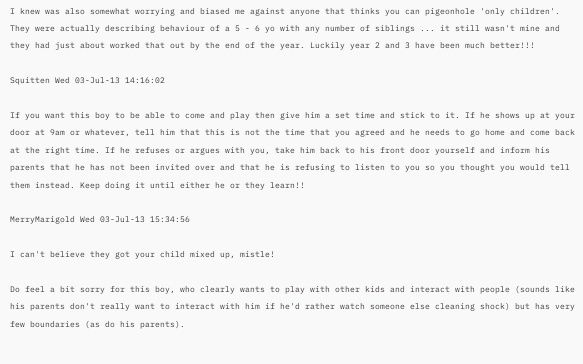I knew was also somewhat worrying and biased me against anyone that thinks you can pigeonhole 'only children'. They were actually describing behaviour of a 5 - 6 yo with any number of siblings ... it still wasn't mine and they had just about worked that out by the end of the year. Luckily year 2 and 3 have been much better!!!

Squitten Wed 03-Jul-13 14:16:02

If you want this boy to be able to come and play then give him a set time and stick to it. If he shows up at your door at 9am or whatever, tell him that this is not the time that you agreed and he needs to go home and come back at the right time. If he refuses or argues with you, take him back to his front door yourself and inform his parents that he has not been invited over and that he is refusing to listen to you so you thought you would tell them instead. Keep doing it until either he or they learn!!

MerryMarigold Wed 03-Jul-13 15:34:56

I can't believe they got your child mixed up, mistle!

Do feel a bit sorry for this boy, who clearly wants to play with other kids and interact with people (sounds like his parents don't really want to interact with him if he'd rather watch someone else cleaning shock) but has very few boundaries (as do his parents).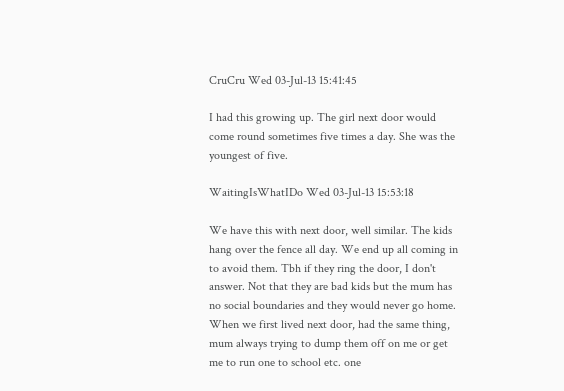CruCru Wed 03-Jul-13 15:41:45

I had this growing up. The girl next door would come round sometimes five times a day. She was the youngest of five.

WaitingIsWhatIDo Wed 03-Jul-13 15:53:18

We have this with next door, well similar. The kids hang over the fence all day. We end up all coming in to avoid them. Tbh if they ring the door, I don't answer. Not that they are bad kids but the mum has no social boundaries and they would never go home. When we first lived next door, had the same thing, mum always trying to dump them off on me or get me to run one to school etc. one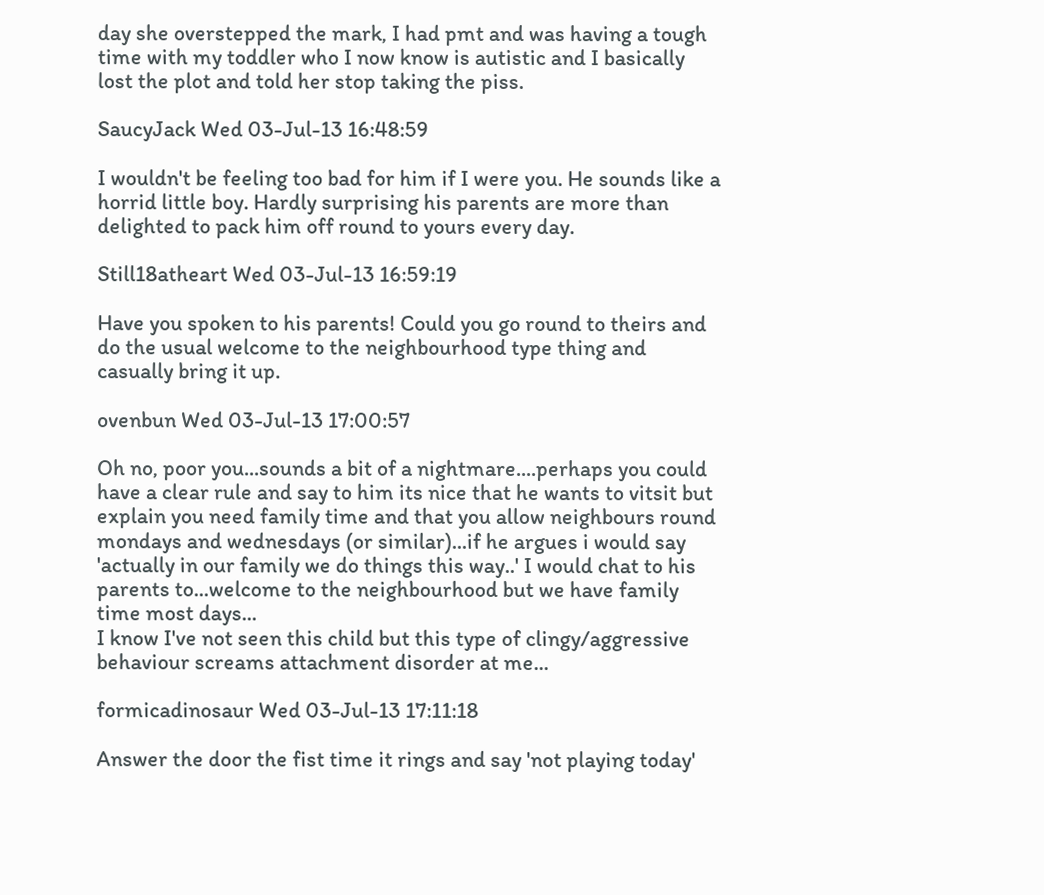day she overstepped the mark, I had pmt and was having a tough time with my toddler who I now know is autistic and I basically lost the plot and told her stop taking the piss.

SaucyJack Wed 03-Jul-13 16:48:59

I wouldn't be feeling too bad for him if I were you. He sounds like a horrid little boy. Hardly surprising his parents are more than delighted to pack him off round to yours every day.

Still18atheart Wed 03-Jul-13 16:59:19

Have you spoken to his parents! Could you go round to theirs and do the usual welcome to the neighbourhood type thing and casually bring it up.

ovenbun Wed 03-Jul-13 17:00:57

Oh no, poor you...sounds a bit of a nightmare....perhaps you could have a clear rule and say to him its nice that he wants to vitsit but explain you need family time and that you allow neighbours round mondays and wednesdays (or similar)...if he argues i would say 'actually in our family we do things this way..' I would chat to his parents to...welcome to the neighbourhood but we have family time most days...
I know I've not seen this child but this type of clingy/aggressive behaviour screams attachment disorder at me...

formicadinosaur Wed 03-Jul-13 17:11:18

Answer the door the fist time it rings and say 'not playing today'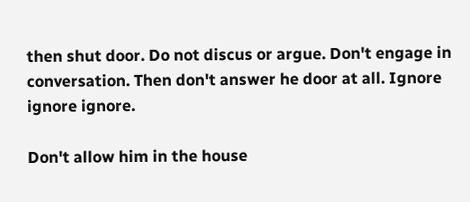then shut door. Do not discus or argue. Don't engage in conversation. Then don't answer he door at all. Ignore ignore ignore.

Don't allow him in the house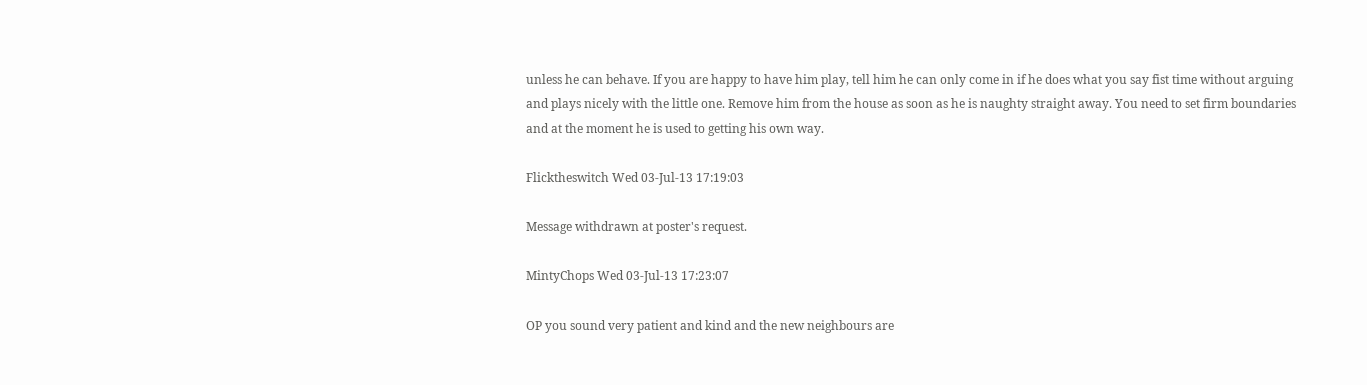unless he can behave. If you are happy to have him play, tell him he can only come in if he does what you say fist time without arguing and plays nicely with the little one. Remove him from the house as soon as he is naughty straight away. You need to set firm boundaries and at the moment he is used to getting his own way.

Flicktheswitch Wed 03-Jul-13 17:19:03

Message withdrawn at poster's request.

MintyChops Wed 03-Jul-13 17:23:07

OP you sound very patient and kind and the new neighbours are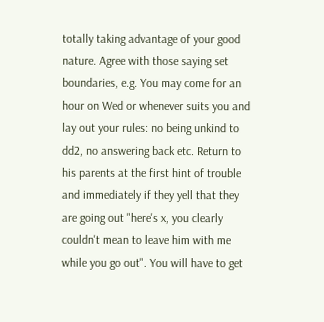totally taking advantage of your good nature. Agree with those saying set boundaries, e.g. You may come for an hour on Wed or whenever suits you and lay out your rules: no being unkind to dd2, no answering back etc. Return to his parents at the first hint of trouble and immediately if they yell that they are going out "here's x, you clearly couldn't mean to leave him with me while you go out". You will have to get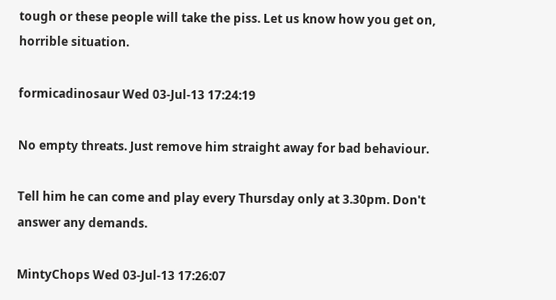tough or these people will take the piss. Let us know how you get on, horrible situation.

formicadinosaur Wed 03-Jul-13 17:24:19

No empty threats. Just remove him straight away for bad behaviour.

Tell him he can come and play every Thursday only at 3.30pm. Don't answer any demands.

MintyChops Wed 03-Jul-13 17:26:07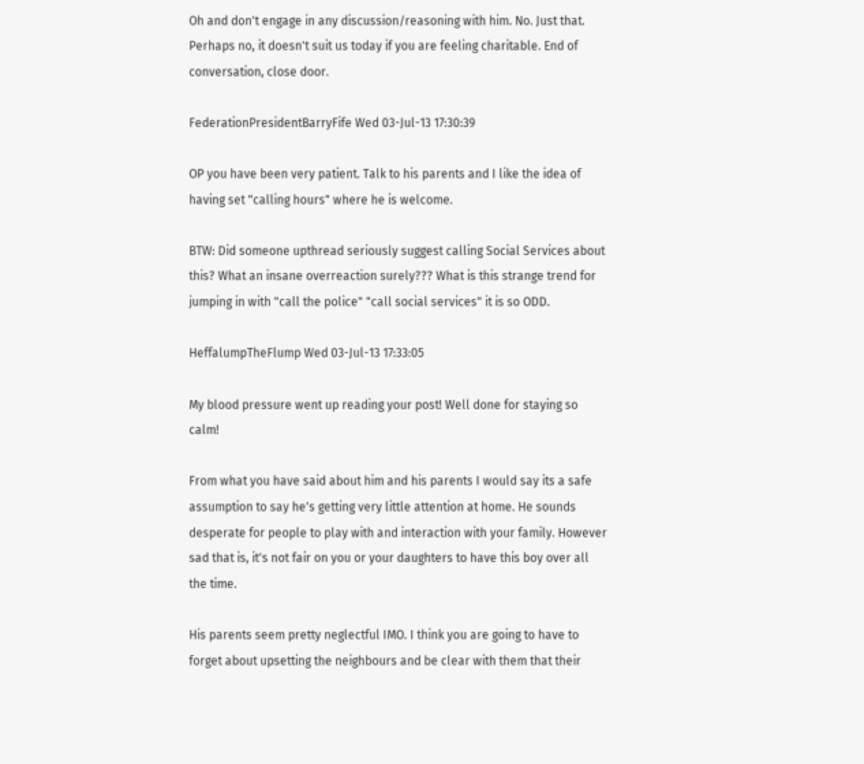Oh and don't engage in any discussion/reasoning with him. No. Just that. Perhaps no, it doesn't suit us today if you are feeling charitable. End of conversation, close door.

FederationPresidentBarryFife Wed 03-Jul-13 17:30:39

OP you have been very patient. Talk to his parents and I like the idea of having set "calling hours" where he is welcome.

BTW: Did someone upthread seriously suggest calling Social Services about this? What an insane overreaction surely??? What is this strange trend for jumping in with "call the police" "call social services" it is so ODD.

HeffalumpTheFlump Wed 03-Jul-13 17:33:05

My blood pressure went up reading your post! Well done for staying so calm!

From what you have said about him and his parents I would say its a safe assumption to say he's getting very little attention at home. He sounds desperate for people to play with and interaction with your family. However sad that is, it's not fair on you or your daughters to have this boy over all the time.

His parents seem pretty neglectful IMO. I think you are going to have to forget about upsetting the neighbours and be clear with them that their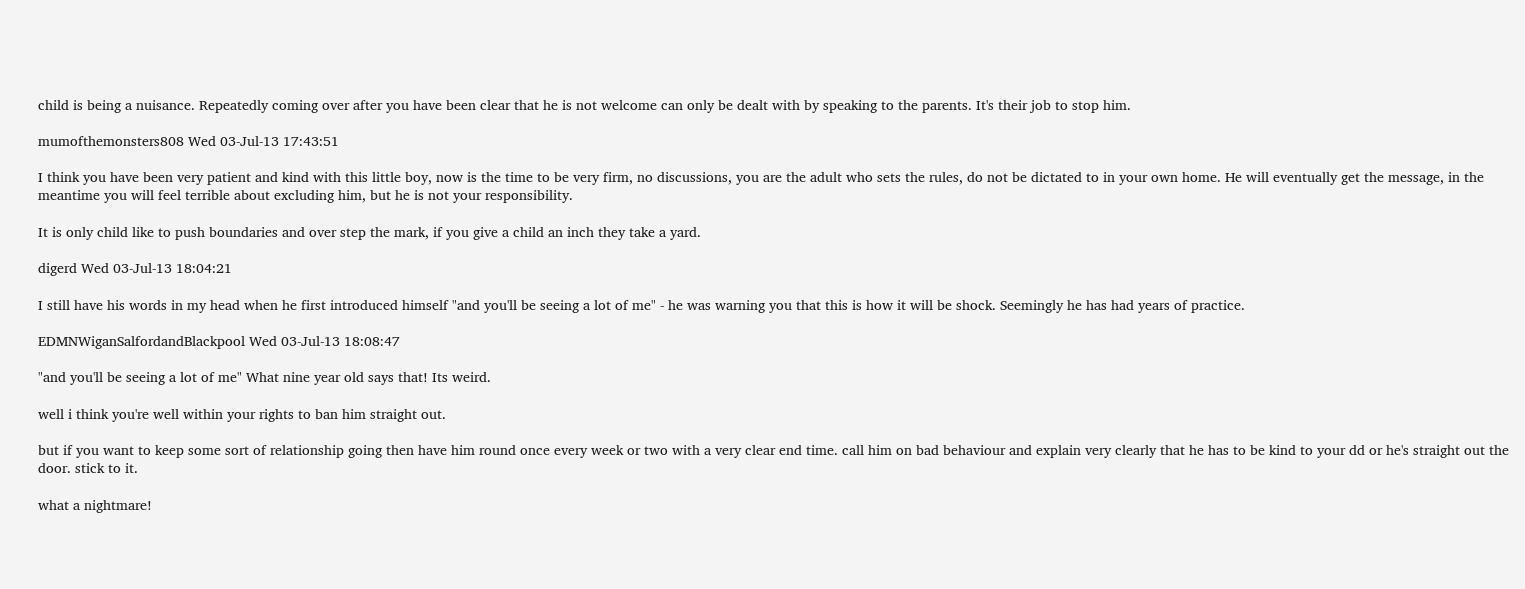child is being a nuisance. Repeatedly coming over after you have been clear that he is not welcome can only be dealt with by speaking to the parents. It's their job to stop him.

mumofthemonsters808 Wed 03-Jul-13 17:43:51

I think you have been very patient and kind with this little boy, now is the time to be very firm, no discussions, you are the adult who sets the rules, do not be dictated to in your own home. He will eventually get the message, in the meantime you will feel terrible about excluding him, but he is not your responsibility.

It is only child like to push boundaries and over step the mark, if you give a child an inch they take a yard.

digerd Wed 03-Jul-13 18:04:21

I still have his words in my head when he first introduced himself "and you'll be seeing a lot of me" - he was warning you that this is how it will be shock. Seemingly he has had years of practice.

EDMNWiganSalfordandBlackpool Wed 03-Jul-13 18:08:47

"and you'll be seeing a lot of me" What nine year old says that! Its weird.

well i think you're well within your rights to ban him straight out.

but if you want to keep some sort of relationship going then have him round once every week or two with a very clear end time. call him on bad behaviour and explain very clearly that he has to be kind to your dd or he's straight out the door. stick to it.

what a nightmare!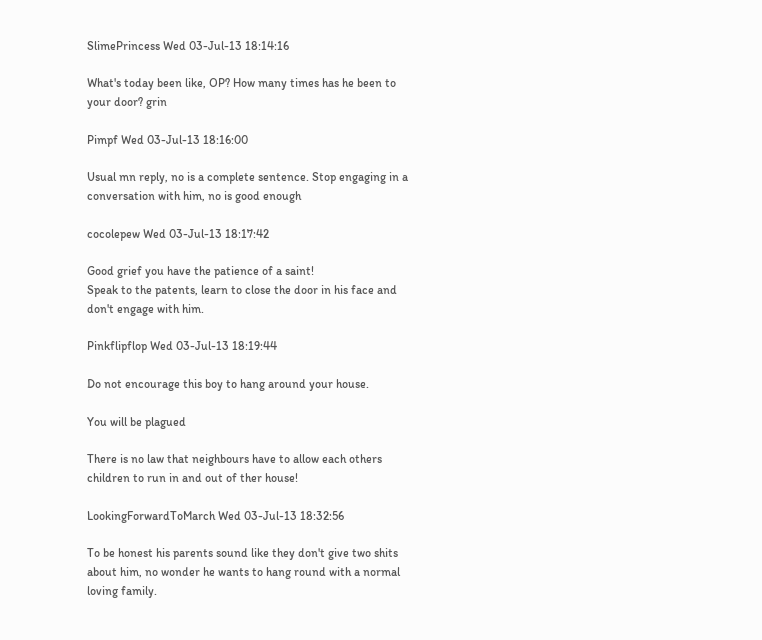SlimePrincess Wed 03-Jul-13 18:14:16

What's today been like, OP? How many times has he been to your door? grin

Pimpf Wed 03-Jul-13 18:16:00

Usual mn reply, no is a complete sentence. Stop engaging in a conversation with him, no is good enough

cocolepew Wed 03-Jul-13 18:17:42

Good grief you have the patience of a saint!
Speak to the patents, learn to close the door in his face and don't engage with him.

Pinkflipflop Wed 03-Jul-13 18:19:44

Do not encourage this boy to hang around your house.

You will be plagued

There is no law that neighbours have to allow each others children to run in and out of ther house!

LookingForwardToMarch Wed 03-Jul-13 18:32:56

To be honest his parents sound like they don't give two shits about him, no wonder he wants to hang round with a normal loving family.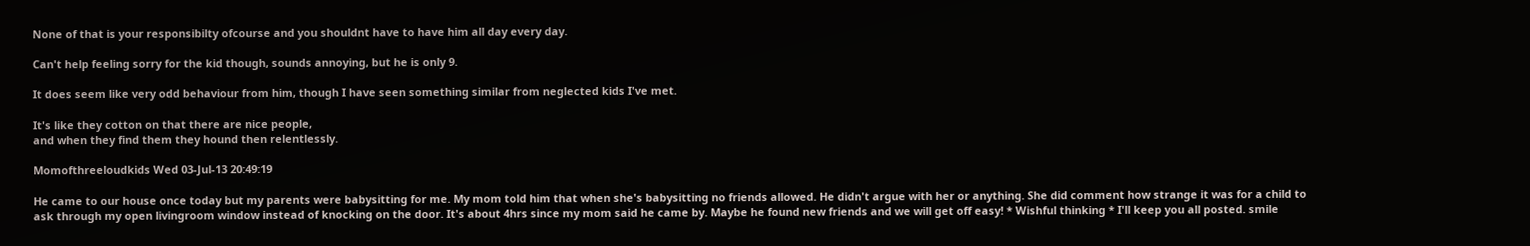None of that is your responsibilty ofcourse and you shouldnt have to have him all day every day.

Can't help feeling sorry for the kid though, sounds annoying, but he is only 9.

It does seem like very odd behaviour from him, though I have seen something similar from neglected kids I've met.

It's like they cotton on that there are nice people,
and when they find them they hound then relentlessly.

Momofthreeloudkids Wed 03-Jul-13 20:49:19

He came to our house once today but my parents were babysitting for me. My mom told him that when she's babysitting no friends allowed. He didn't argue with her or anything. She did comment how strange it was for a child to ask through my open livingroom window instead of knocking on the door. It's about 4hrs since my mom said he came by. Maybe he found new friends and we will get off easy! * Wishful thinking * I'll keep you all posted. smile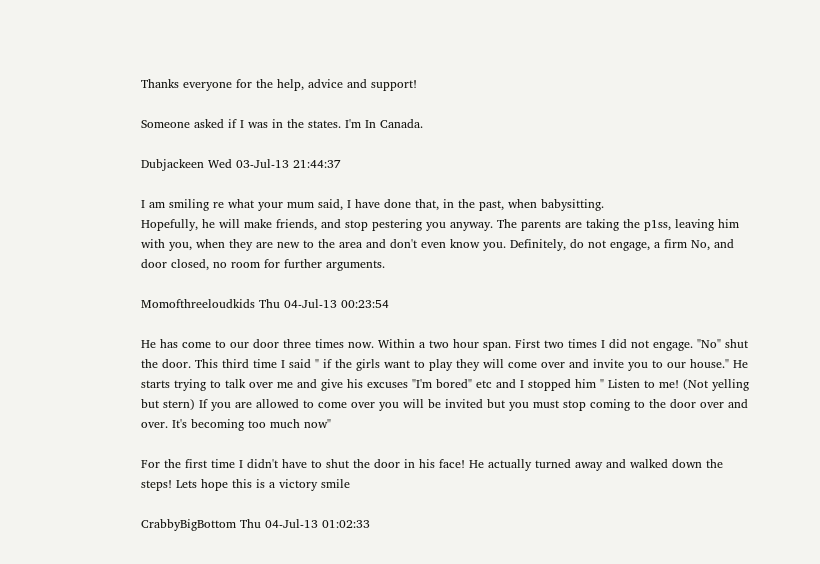Thanks everyone for the help, advice and support!

Someone asked if I was in the states. I'm In Canada.

Dubjackeen Wed 03-Jul-13 21:44:37

I am smiling re what your mum said, I have done that, in the past, when babysitting.
Hopefully, he will make friends, and stop pestering you anyway. The parents are taking the p1ss, leaving him with you, when they are new to the area and don't even know you. Definitely, do not engage, a firm No, and door closed, no room for further arguments.

Momofthreeloudkids Thu 04-Jul-13 00:23:54

He has come to our door three times now. Within a two hour span. First two times I did not engage. "No" shut the door. This third time I said " if the girls want to play they will come over and invite you to our house." He starts trying to talk over me and give his excuses "I'm bored" etc and I stopped him " Listen to me! (Not yelling but stern) If you are allowed to come over you will be invited but you must stop coming to the door over and over. It's becoming too much now"

For the first time I didn't have to shut the door in his face! He actually turned away and walked down the steps! Lets hope this is a victory smile

CrabbyBigBottom Thu 04-Jul-13 01:02:33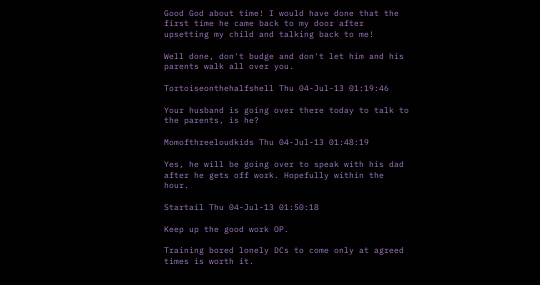Good God about time! I would have done that the first time he came back to my door after upsetting my child and talking back to me!

Well done, don't budge and don't let him and his parents walk all over you.

Tortoiseonthehalfshell Thu 04-Jul-13 01:19:46

Your husband is going over there today to talk to the parents, is he?

Momofthreeloudkids Thu 04-Jul-13 01:48:19

Yes, he will be going over to speak with his dad after he gets off work. Hopefully within the hour.

Startail Thu 04-Jul-13 01:50:18

Keep up the good work OP.

Training bored lonely DCs to come only at agreed times is worth it.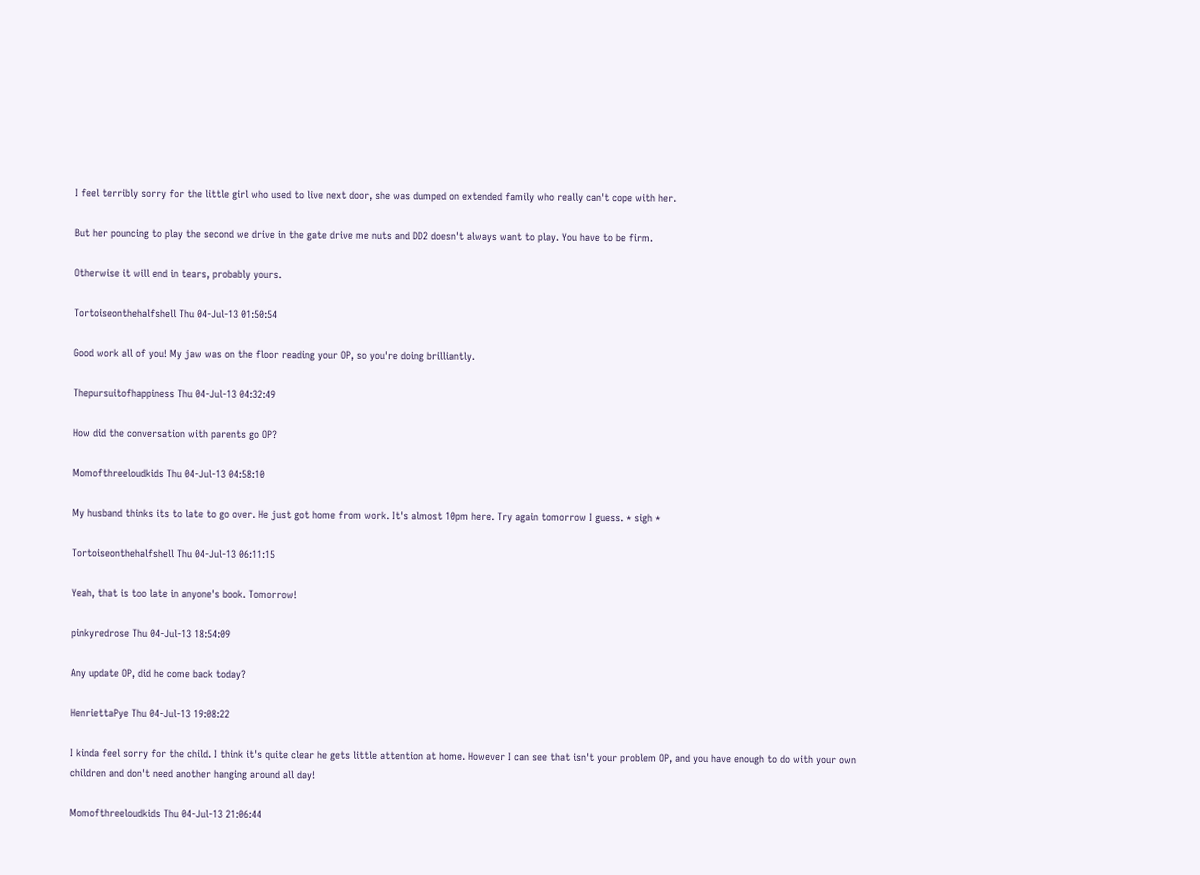I feel terribly sorry for the little girl who used to live next door, she was dumped on extended family who really can't cope with her.

But her pouncing to play the second we drive in the gate drive me nuts and DD2 doesn't always want to play. You have to be firm.

Otherwise it will end in tears, probably yours.

Tortoiseonthehalfshell Thu 04-Jul-13 01:50:54

Good work all of you! My jaw was on the floor reading your OP, so you're doing brilliantly.

Thepursuitofhappiness Thu 04-Jul-13 04:32:49

How did the conversation with parents go OP?

Momofthreeloudkids Thu 04-Jul-13 04:58:10

My husband thinks its to late to go over. He just got home from work. It's almost 10pm here. Try again tomorrow I guess. * sigh *

Tortoiseonthehalfshell Thu 04-Jul-13 06:11:15

Yeah, that is too late in anyone's book. Tomorrow!

pinkyredrose Thu 04-Jul-13 18:54:09

Any update OP, did he come back today?

HenriettaPye Thu 04-Jul-13 19:08:22

I kinda feel sorry for the child. I think it's quite clear he gets little attention at home. However I can see that isn't your problem OP, and you have enough to do with your own children and don't need another hanging around all day!

Momofthreeloudkids Thu 04-Jul-13 21:06:44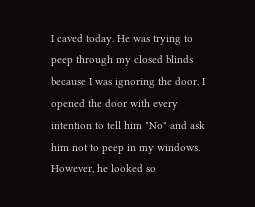I caved today. He was trying to peep through my closed blinds because I was ignoring the door. I opened the door with every intention to tell him "No" and ask him not to peep in my windows. However, he looked so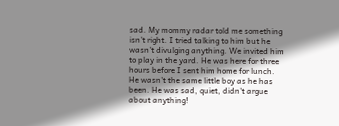sad. My mommy radar told me something isn't right. I tried talking to him but he wasn't divulging anything. We invited him to play in the yard. He was here for three hours before I sent him home for lunch. He wasn't the same little boy as he has been. He was sad, quiet, didn't argue about anything!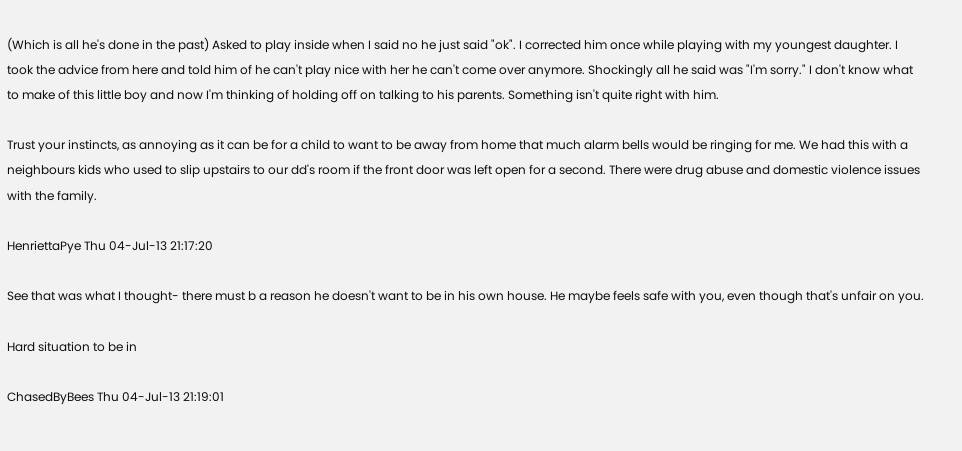(Which is all he's done in the past) Asked to play inside when I said no he just said "ok". I corrected him once while playing with my youngest daughter. I took the advice from here and told him of he can't play nice with her he can't come over anymore. Shockingly all he said was "I'm sorry." I don't know what to make of this little boy and now I'm thinking of holding off on talking to his parents. Something isn't quite right with him.

Trust your instincts, as annoying as it can be for a child to want to be away from home that much alarm bells would be ringing for me. We had this with a neighbours kids who used to slip upstairs to our dd's room if the front door was left open for a second. There were drug abuse and domestic violence issues with the family.

HenriettaPye Thu 04-Jul-13 21:17:20

See that was what I thought- there must b a reason he doesn't want to be in his own house. He maybe feels safe with you, even though that's unfair on you.

Hard situation to be in

ChasedByBees Thu 04-Jul-13 21:19:01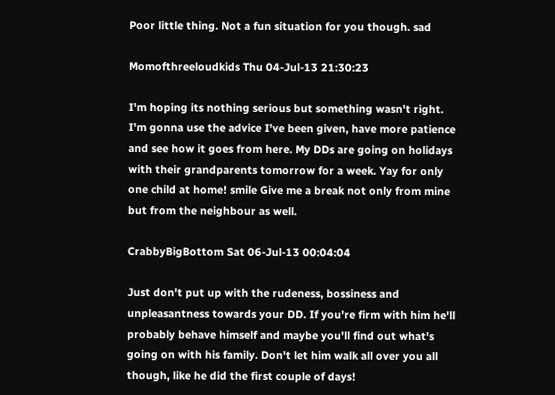Poor little thing. Not a fun situation for you though. sad

Momofthreeloudkids Thu 04-Jul-13 21:30:23

I'm hoping its nothing serious but something wasn't right. I'm gonna use the advice I've been given, have more patience and see how it goes from here. My DDs are going on holidays with their grandparents tomorrow for a week. Yay for only one child at home! smile Give me a break not only from mine but from the neighbour as well.

CrabbyBigBottom Sat 06-Jul-13 00:04:04

Just don't put up with the rudeness, bossiness and unpleasantness towards your DD. If you're firm with him he'll probably behave himself and maybe you'll find out what's going on with his family. Don't let him walk all over you all though, like he did the first couple of days!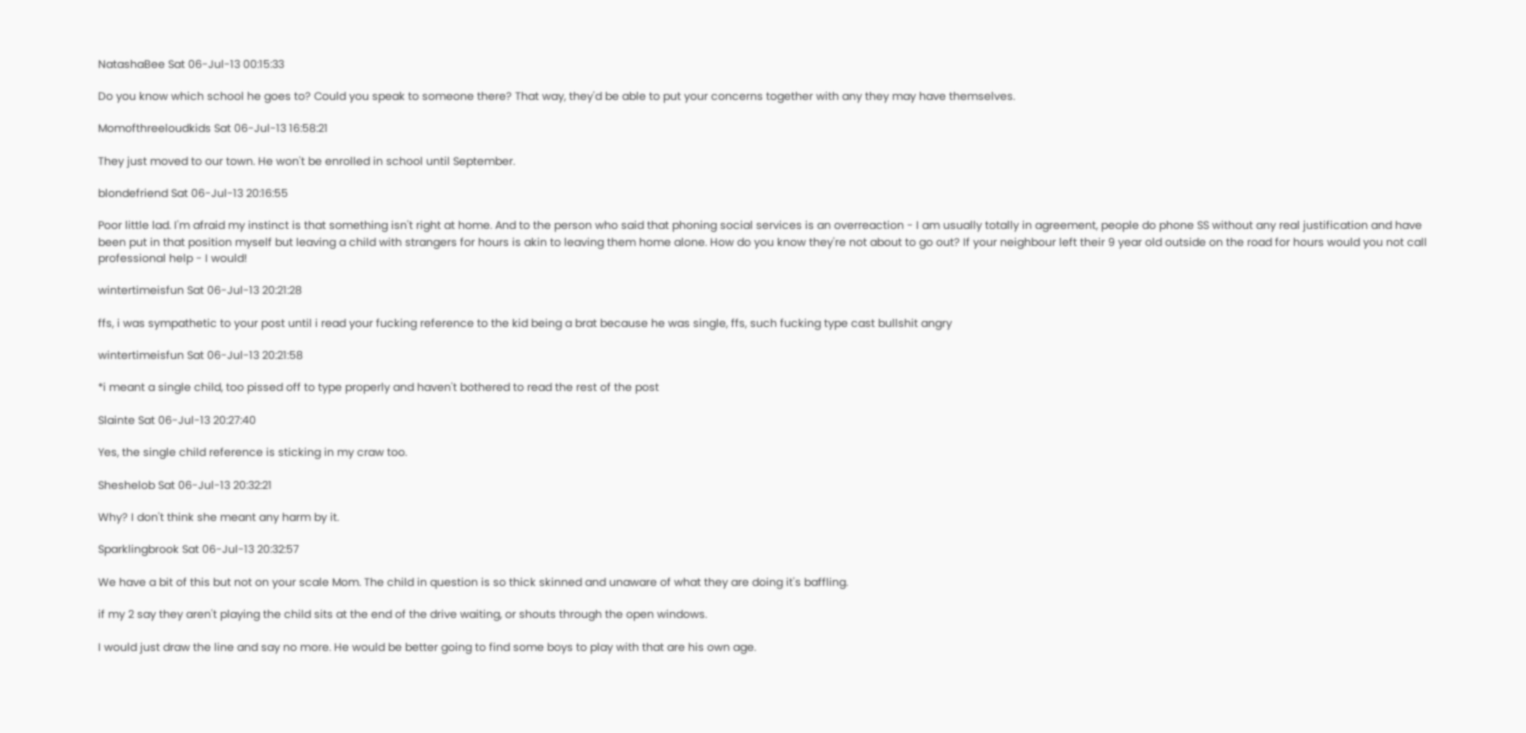NatashaBee Sat 06-Jul-13 00:15:33

Do you know which school he goes to? Could you speak to someone there? That way, they'd be able to put your concerns together with any they may have themselves.

Momofthreeloudkids Sat 06-Jul-13 16:58:21

They just moved to our town. He won't be enrolled in school until September.

blondefriend Sat 06-Jul-13 20:16:55

Poor little lad. I'm afraid my instinct is that something isn't right at home. And to the person who said that phoning social services is an overreaction - I am usually totally in agreement, people do phone SS without any real justification and have been put in that position myself but leaving a child with strangers for hours is akin to leaving them home alone. How do you know they're not about to go out? If your neighbour left their 9 year old outside on the road for hours would you not call professional help - I would!

wintertimeisfun Sat 06-Jul-13 20:21:28

ffs, i was sympathetic to your post until i read your fucking reference to the kid being a brat because he was single, ffs, such fucking type cast bullshit angry

wintertimeisfun Sat 06-Jul-13 20:21:58

*i meant a single child, too pissed off to type properly and haven't bothered to read the rest of the post

Slainte Sat 06-Jul-13 20:27:40

Yes, the single child reference is sticking in my craw too.

Sheshelob Sat 06-Jul-13 20:32:21

Why? I don't think she meant any harm by it.

Sparklingbrook Sat 06-Jul-13 20:32:57

We have a bit of this but not on your scale Mom. The child in question is so thick skinned and unaware of what they are doing it's baffling.

if my 2 say they aren't playing the child sits at the end of the drive waiting, or shouts through the open windows.

I would just draw the line and say no more. He would be better going to find some boys to play with that are his own age.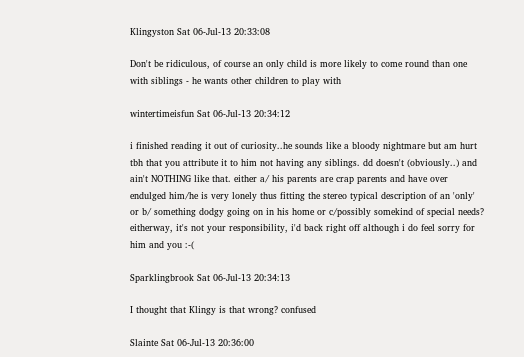Klingyston Sat 06-Jul-13 20:33:08

Don't be ridiculous, of course an only child is more likely to come round than one with siblings - he wants other children to play with

wintertimeisfun Sat 06-Jul-13 20:34:12

i finished reading it out of curiosity..he sounds like a bloody nightmare but am hurt tbh that you attribute it to him not having any siblings. dd doesn't (obviously..) and ain't NOTHING like that. either a/ his parents are crap parents and have over endulged him/he is very lonely thus fitting the stereo typical description of an 'only' or b/ something dodgy going on in his home or c/possibly somekind of special needs? eitherway, it's not your responsibility, i'd back right off although i do feel sorry for him and you :-(

Sparklingbrook Sat 06-Jul-13 20:34:13

I thought that Klingy is that wrong? confused

Slainte Sat 06-Jul-13 20:36:00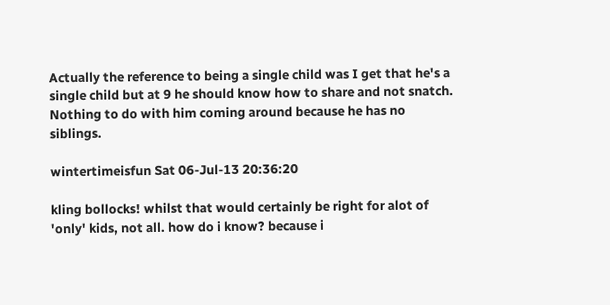Actually the reference to being a single child was I get that he's a single child but at 9 he should know how to share and not snatch. Nothing to do with him coming around because he has no siblings.

wintertimeisfun Sat 06-Jul-13 20:36:20

kling bollocks! whilst that would certainly be right for alot of 'only' kids, not all. how do i know? because i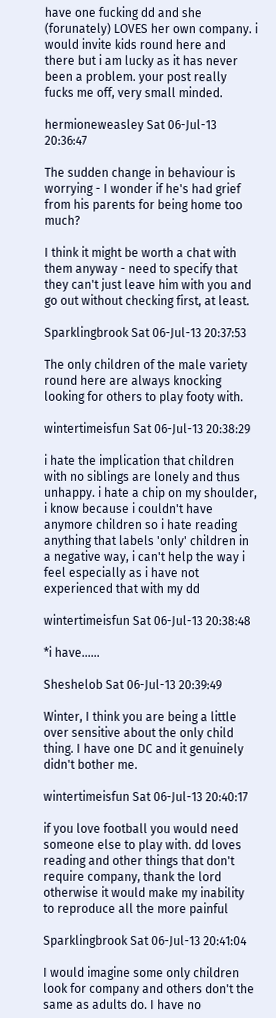have one fucking dd and she (forunately) LOVES her own company. i would invite kids round here and there but i am lucky as it has never been a problem. your post really fucks me off, very small minded.

hermioneweasley Sat 06-Jul-13 20:36:47

The sudden change in behaviour is worrying - I wonder if he's had grief from his parents for being home too much?

I think it might be worth a chat with them anyway - need to specify that they can't just leave him with you and go out without checking first, at least.

Sparklingbrook Sat 06-Jul-13 20:37:53

The only children of the male variety round here are always knocking looking for others to play footy with.

wintertimeisfun Sat 06-Jul-13 20:38:29

i hate the implication that children with no siblings are lonely and thus unhappy. i hate a chip on my shoulder, i know because i couldn't have anymore children so i hate reading anything that labels 'only' children in a negative way, i can't help the way i feel especially as i have not experienced that with my dd

wintertimeisfun Sat 06-Jul-13 20:38:48

*i have......

Sheshelob Sat 06-Jul-13 20:39:49

Winter, I think you are being a little over sensitive about the only child thing. I have one DC and it genuinely didn't bother me.

wintertimeisfun Sat 06-Jul-13 20:40:17

if you love football you would need someone else to play with. dd loves reading and other things that don't require company, thank the lord otherwise it would make my inability to reproduce all the more painful

Sparklingbrook Sat 06-Jul-13 20:41:04

I would imagine some only children look for company and others don't the same as adults do. I have no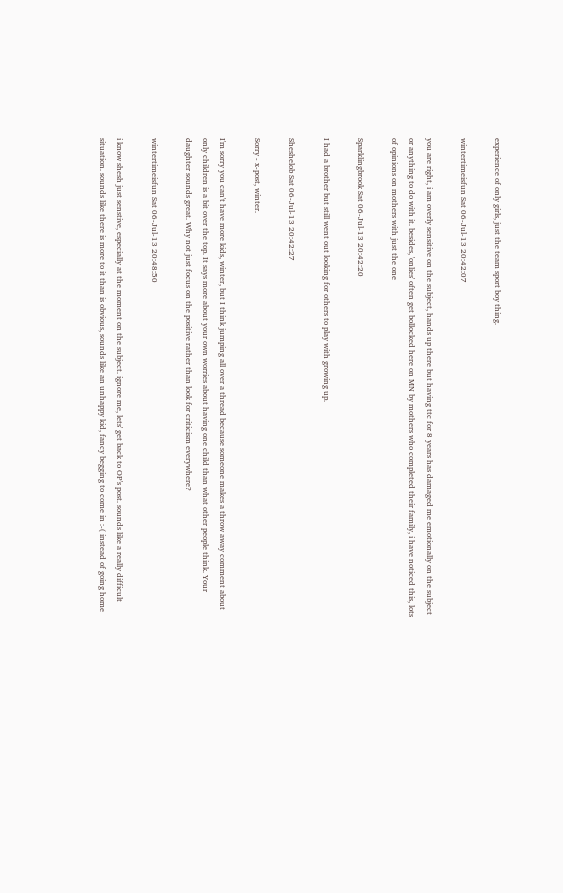experience of only girls, just the team sport boy thing.

wintertimeisfun Sat 06-Jul-13 20:42:07

you are right, i am overly sensitive on the subject, hands up there but having ttc for 8 years has damaged me emotionally on the subject or anything to do with it. besides, 'onlies' often get bollocked here on MN by mothers who completed their family, i have noticed this, lots of opinions on mothers with just the one

Sparklingbrook Sat 06-Jul-13 20:42:20

I had a brother but still went out looking for others to play with growing up.

Sheshelob Sat 06-Jul-13 20:42:27

Sorry - x-post, winter.

I'm sorry you can't have more kids, winter, but I think jumping all over a thread because someone makes a throw away comment about only children is a bit over the top. It says more about your own worries about having one child than what other people think. Your daughter sounds great. Why not just focus on the positive rather than look for criticism everywhere?

wintertimeisfun Sat 06-Jul-13 20:48:50

i know shesh just senstive, especially at the moment on the subject. ignore me, lets' get back to OP's post. sounds like a really difficult situation. sounds like there is more to it than is obvious, sounds like an unhappy kid, fancy begging to come in :-( instead of going home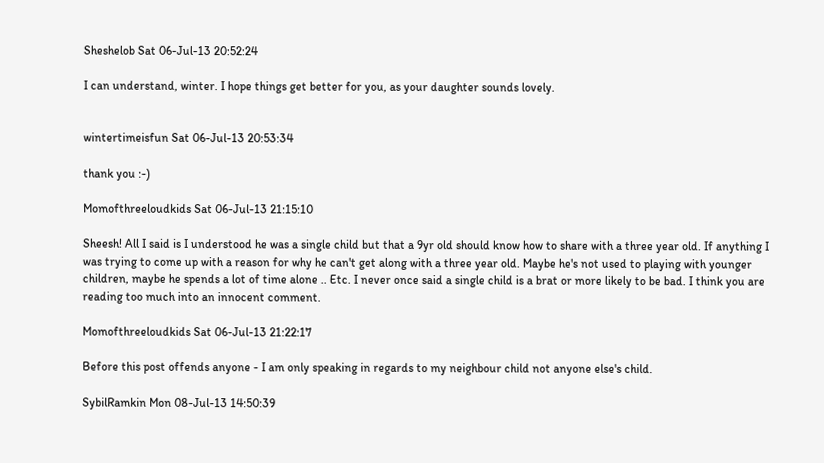Sheshelob Sat 06-Jul-13 20:52:24

I can understand, winter. I hope things get better for you, as your daughter sounds lovely.


wintertimeisfun Sat 06-Jul-13 20:53:34

thank you :-)

Momofthreeloudkids Sat 06-Jul-13 21:15:10

Sheesh! All I said is I understood he was a single child but that a 9yr old should know how to share with a three year old. If anything I was trying to come up with a reason for why he can't get along with a three year old. Maybe he's not used to playing with younger children, maybe he spends a lot of time alone .. Etc. I never once said a single child is a brat or more likely to be bad. I think you are reading too much into an innocent comment.

Momofthreeloudkids Sat 06-Jul-13 21:22:17

Before this post offends anyone - I am only speaking in regards to my neighbour child not anyone else's child.

SybilRamkin Mon 08-Jul-13 14:50:39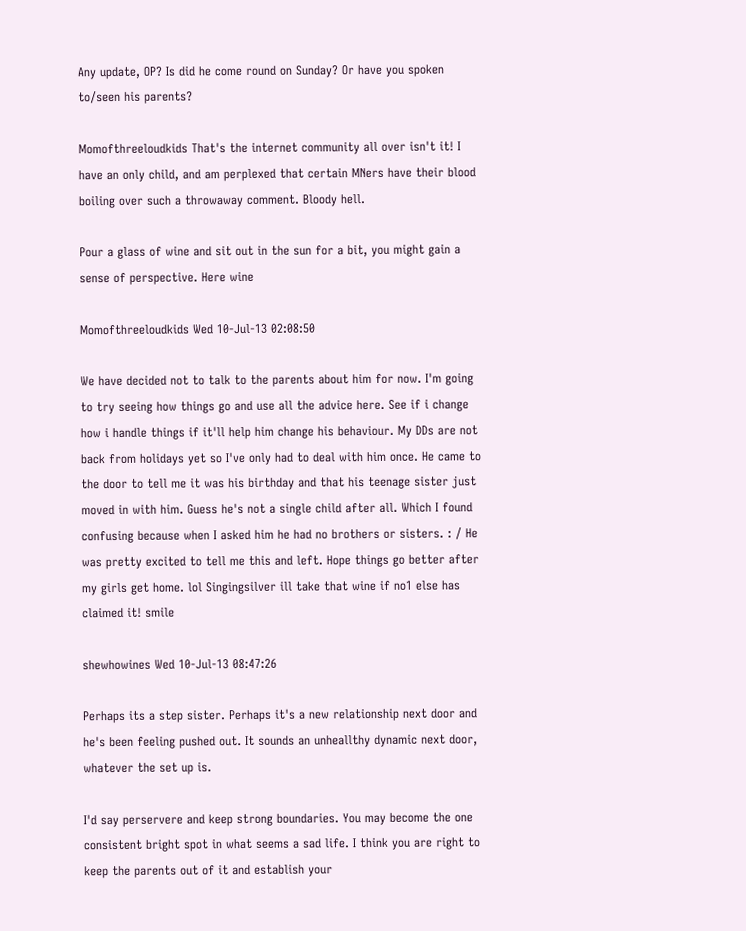Any update, OP? Is did he come round on Sunday? Or have you spoken to/seen his parents?

Momofthreeloudkids That's the internet community all over isn't it! I have an only child, and am perplexed that certain MNers have their blood boiling over such a throwaway comment. Bloody hell.

Pour a glass of wine and sit out in the sun for a bit, you might gain a sense of perspective. Here wine

Momofthreeloudkids Wed 10-Jul-13 02:08:50

We have decided not to talk to the parents about him for now. I'm going to try seeing how things go and use all the advice here. See if i change how i handle things if it'll help him change his behaviour. My DDs are not back from holidays yet so I've only had to deal with him once. He came to the door to tell me it was his birthday and that his teenage sister just moved in with him. Guess he's not a single child after all. Which I found confusing because when I asked him he had no brothers or sisters. : / He was pretty excited to tell me this and left. Hope things go better after my girls get home. lol Singingsilver ill take that wine if no1 else has claimed it! smile

shewhowines Wed 10-Jul-13 08:47:26

Perhaps its a step sister. Perhaps it's a new relationship next door and he's been feeling pushed out. It sounds an unheallthy dynamic next door, whatever the set up is.

I'd say perservere and keep strong boundaries. You may become the one consistent bright spot in what seems a sad life. I think you are right to keep the parents out of it and establish your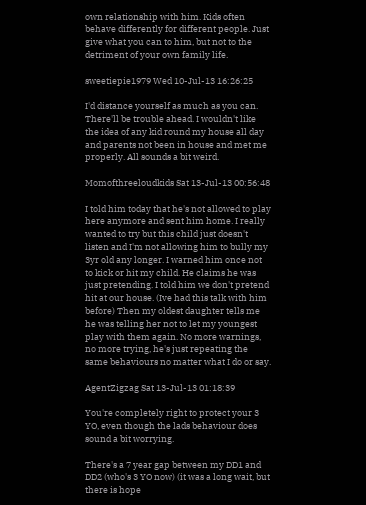own relationship with him. Kids often behave differently for different people. Just give what you can to him, but not to the detriment of your own family life.

sweetiepie1979 Wed 10-Jul-13 16:26:25

I'd distance yourself as much as you can. There'll be trouble ahead. I wouldn't like the idea of any kid round my house all day and parents not been in house and met me properly. All sounds a bit weird.

Momofthreeloudkids Sat 13-Jul-13 00:56:48

I told him today that he's not allowed to play here anymore and sent him home. I really wanted to try but this child just doesn't listen and I'm not allowing him to bully my 3yr old any longer. I warned him once not to kick or hit my child. He claims he was just pretending. I told him we don't pretend hit at our house. (Ive had this talk with him before) Then my oldest daughter tells me he was telling her not to let my youngest play with them again. No more warnings, no more trying, he's just repeating the same behaviours no matter what I do or say.

AgentZigzag Sat 13-Jul-13 01:18:39

You're completely right to protect your 3 YO, even though the lads behaviour does sound a bit worrying.

There's a 7 year gap between my DD1 and DD2 (who's 3 YO now) (it was a long wait, but there is hope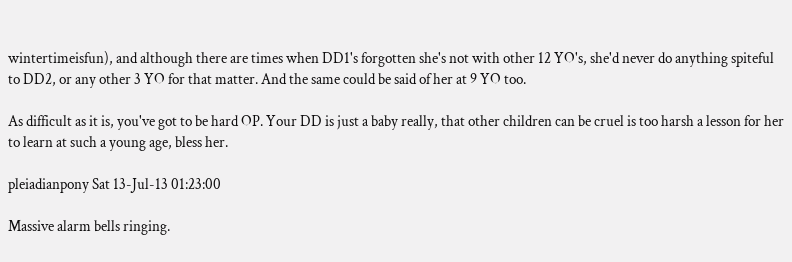wintertimeisfun), and although there are times when DD1's forgotten she's not with other 12 YO's, she'd never do anything spiteful to DD2, or any other 3 YO for that matter. And the same could be said of her at 9 YO too.

As difficult as it is, you've got to be hard OP. Your DD is just a baby really, that other children can be cruel is too harsh a lesson for her to learn at such a young age, bless her.

pleiadianpony Sat 13-Jul-13 01:23:00

Massive alarm bells ringing.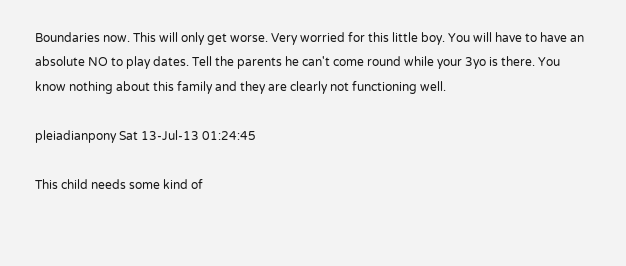Boundaries now. This will only get worse. Very worried for this little boy. You will have to have an absolute NO to play dates. Tell the parents he can't come round while your 3yo is there. You know nothing about this family and they are clearly not functioning well.

pleiadianpony Sat 13-Jul-13 01:24:45

This child needs some kind of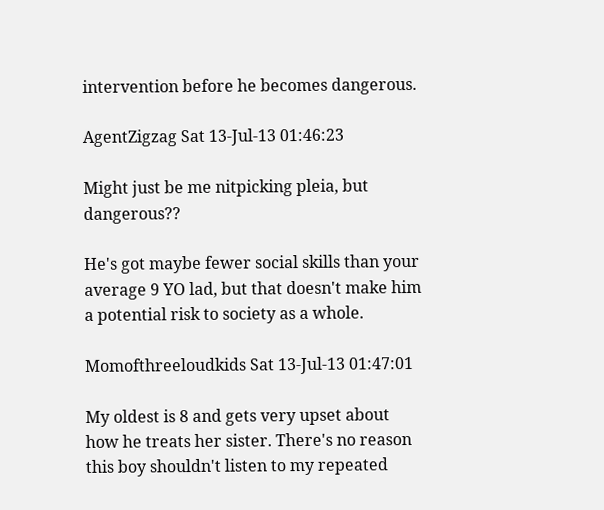intervention before he becomes dangerous.

AgentZigzag Sat 13-Jul-13 01:46:23

Might just be me nitpicking pleia, but dangerous??

He's got maybe fewer social skills than your average 9 YO lad, but that doesn't make him a potential risk to society as a whole.

Momofthreeloudkids Sat 13-Jul-13 01:47:01

My oldest is 8 and gets very upset about how he treats her sister. There's no reason this boy shouldn't listen to my repeated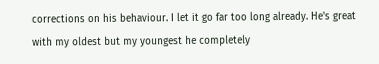corrections on his behaviour. I let it go far too long already. He's great with my oldest but my youngest he completely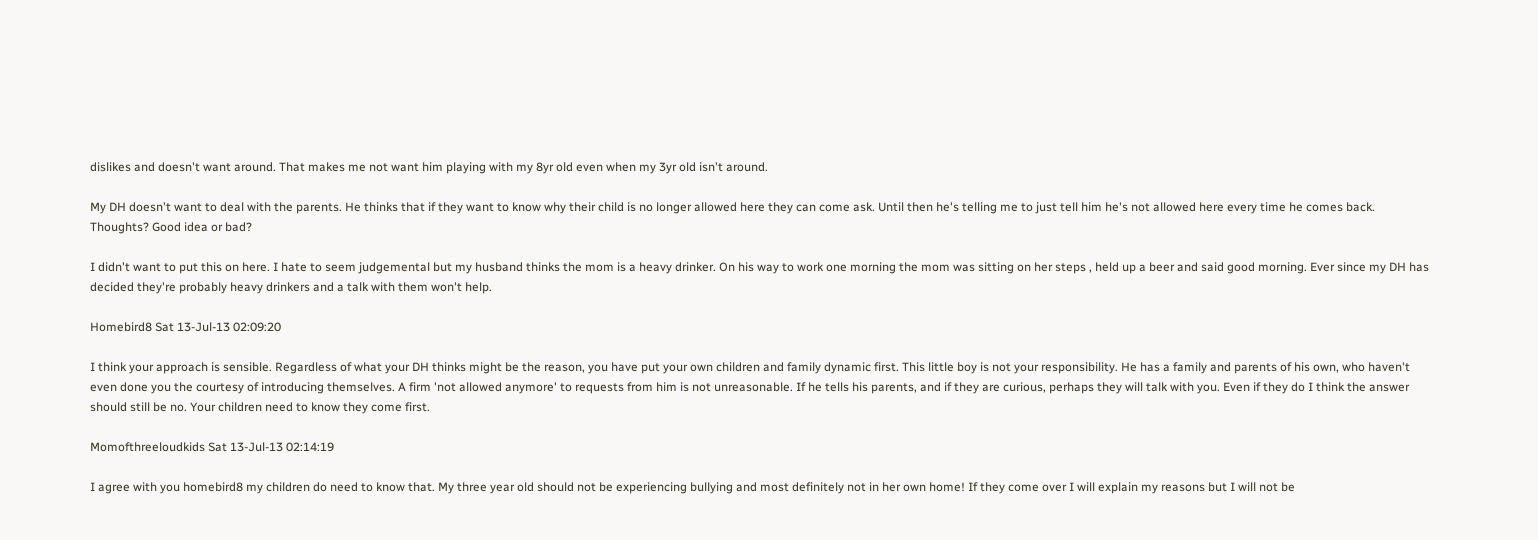dislikes and doesn't want around. That makes me not want him playing with my 8yr old even when my 3yr old isn't around.

My DH doesn't want to deal with the parents. He thinks that if they want to know why their child is no longer allowed here they can come ask. Until then he's telling me to just tell him he's not allowed here every time he comes back. Thoughts? Good idea or bad?

I didn't want to put this on here. I hate to seem judgemental but my husband thinks the mom is a heavy drinker. On his way to work one morning the mom was sitting on her steps , held up a beer and said good morning. Ever since my DH has decided they're probably heavy drinkers and a talk with them won't help.

Homebird8 Sat 13-Jul-13 02:09:20

I think your approach is sensible. Regardless of what your DH thinks might be the reason, you have put your own children and family dynamic first. This little boy is not your responsibility. He has a family and parents of his own, who haven't even done you the courtesy of introducing themselves. A firm 'not allowed anymore' to requests from him is not unreasonable. If he tells his parents, and if they are curious, perhaps they will talk with you. Even if they do I think the answer should still be no. Your children need to know they come first.

Momofthreeloudkids Sat 13-Jul-13 02:14:19

I agree with you homebird8 my children do need to know that. My three year old should not be experiencing bullying and most definitely not in her own home! If they come over I will explain my reasons but I will not be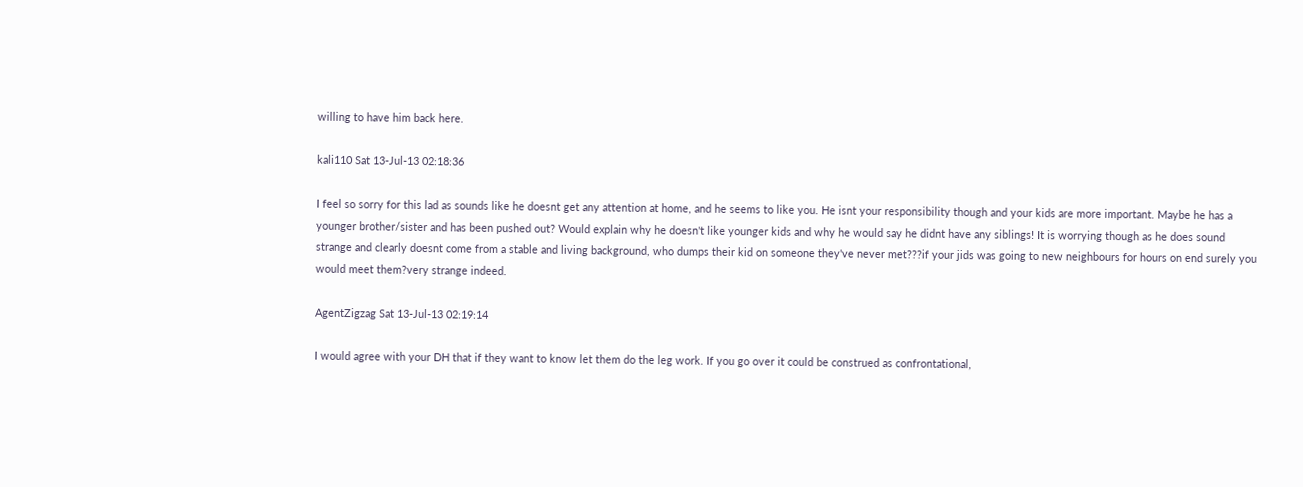willing to have him back here.

kali110 Sat 13-Jul-13 02:18:36

I feel so sorry for this lad as sounds like he doesnt get any attention at home, and he seems to like you. He isnt your responsibility though and your kids are more important. Maybe he has a younger brother/sister and has been pushed out? Would explain why he doesn't like younger kids and why he would say he didnt have any siblings! It is worrying though as he does sound strange and clearly doesnt come from a stable and living background, who dumps their kid on someone they've never met???if your jids was going to new neighbours for hours on end surely you would meet them?very strange indeed.

AgentZigzag Sat 13-Jul-13 02:19:14

I would agree with your DH that if they want to know let them do the leg work. If you go over it could be construed as confrontational,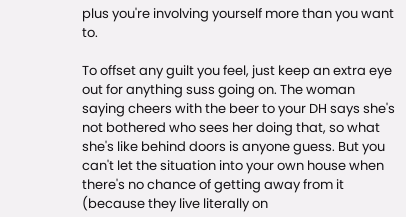plus you're involving yourself more than you want to.

To offset any guilt you feel, just keep an extra eye out for anything suss going on. The woman saying cheers with the beer to your DH says she's not bothered who sees her doing that, so what she's like behind doors is anyone guess. But you can't let the situation into your own house when there's no chance of getting away from it (because they live literally on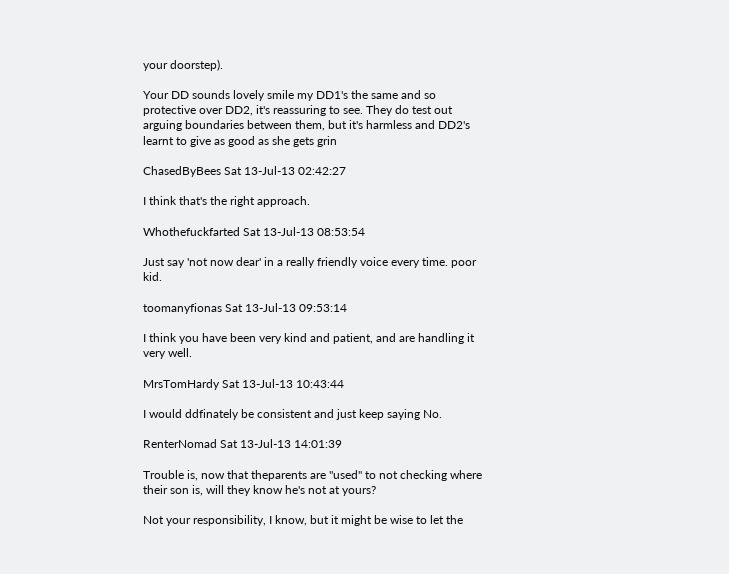your doorstep).

Your DD sounds lovely smile my DD1's the same and so protective over DD2, it's reassuring to see. They do test out arguing boundaries between them, but it's harmless and DD2's learnt to give as good as she gets grin

ChasedByBees Sat 13-Jul-13 02:42:27

I think that's the right approach.

Whothefuckfarted Sat 13-Jul-13 08:53:54

Just say 'not now dear' in a really friendly voice every time. poor kid.

toomanyfionas Sat 13-Jul-13 09:53:14

I think you have been very kind and patient, and are handling it very well.

MrsTomHardy Sat 13-Jul-13 10:43:44

I would ddfinately be consistent and just keep saying No.

RenterNomad Sat 13-Jul-13 14:01:39

Trouble is, now that theparents are "used" to not checking where their son is, will they know he's not at yours?

Not your responsibility, I know, but it might be wise to let the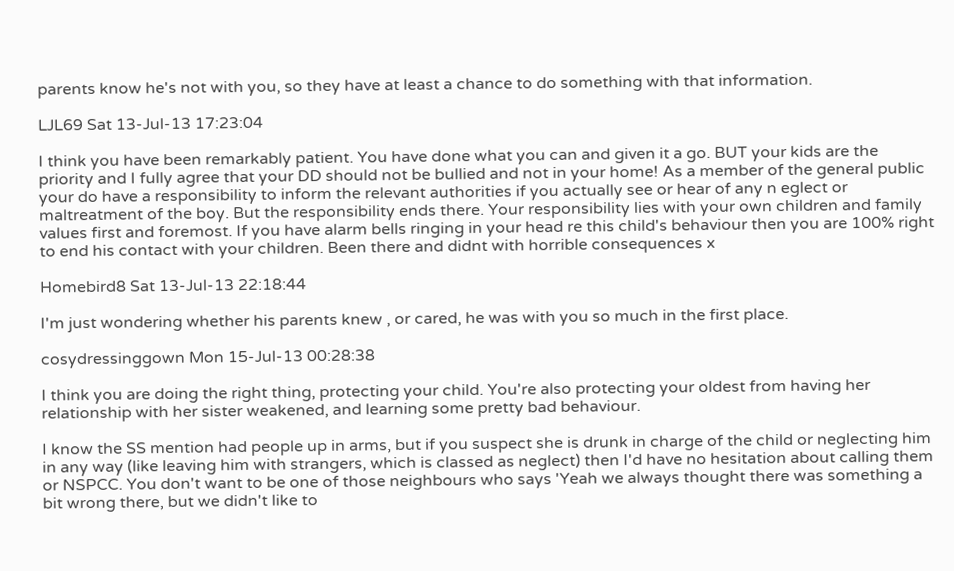parents know he's not with you, so they have at least a chance to do something with that information.

LJL69 Sat 13-Jul-13 17:23:04

I think you have been remarkably patient. You have done what you can and given it a go. BUT your kids are the priority and I fully agree that your DD should not be bullied and not in your home! As a member of the general public your do have a responsibility to inform the relevant authorities if you actually see or hear of any n eglect or maltreatment of the boy. But the responsibility ends there. Your responsibility lies with your own children and family values first and foremost. If you have alarm bells ringing in your head re this child's behaviour then you are 100% right to end his contact with your children. Been there and didnt with horrible consequences x

Homebird8 Sat 13-Jul-13 22:18:44

I'm just wondering whether his parents knew , or cared, he was with you so much in the first place.

cosydressinggown Mon 15-Jul-13 00:28:38

I think you are doing the right thing, protecting your child. You're also protecting your oldest from having her relationship with her sister weakened, and learning some pretty bad behaviour.

I know the SS mention had people up in arms, but if you suspect she is drunk in charge of the child or neglecting him in any way (like leaving him with strangers, which is classed as neglect) then I'd have no hesitation about calling them or NSPCC. You don't want to be one of those neighbours who says 'Yeah we always thought there was something a bit wrong there, but we didn't like to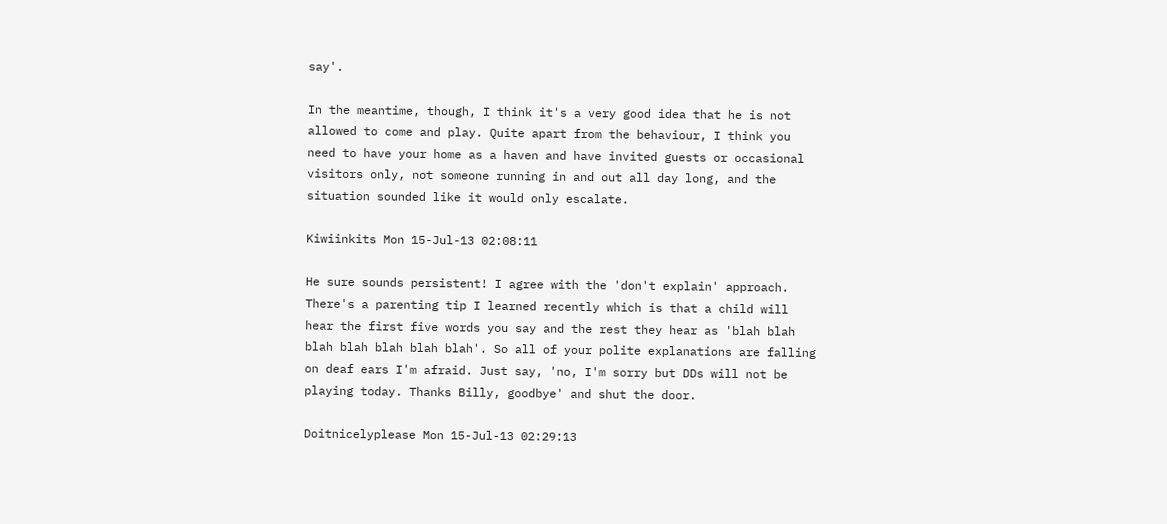say'.

In the meantime, though, I think it's a very good idea that he is not allowed to come and play. Quite apart from the behaviour, I think you need to have your home as a haven and have invited guests or occasional visitors only, not someone running in and out all day long, and the situation sounded like it would only escalate.

Kiwiinkits Mon 15-Jul-13 02:08:11

He sure sounds persistent! I agree with the 'don't explain' approach.
There's a parenting tip I learned recently which is that a child will hear the first five words you say and the rest they hear as 'blah blah blah blah blah blah blah'. So all of your polite explanations are falling on deaf ears I'm afraid. Just say, 'no, I'm sorry but DDs will not be playing today. Thanks Billy, goodbye' and shut the door.

Doitnicelyplease Mon 15-Jul-13 02:29:13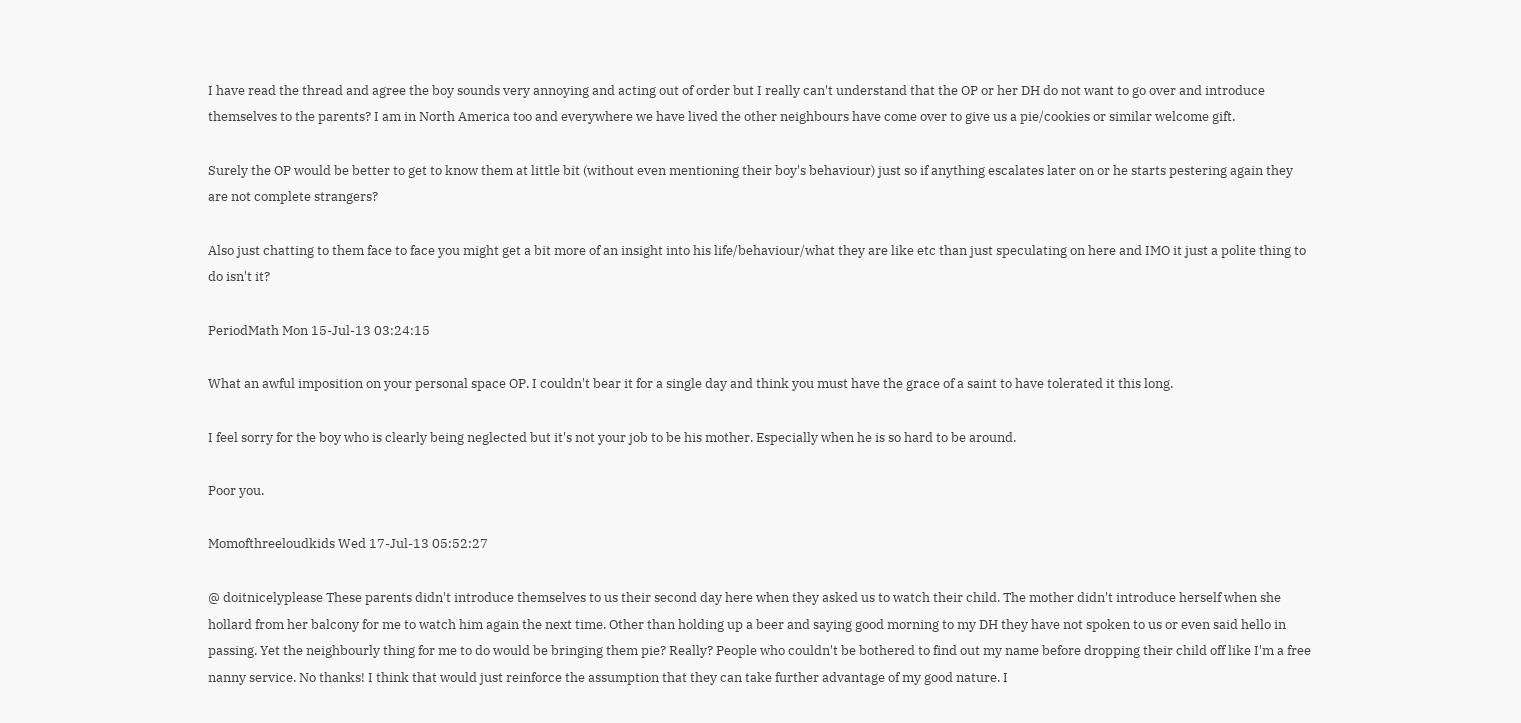I have read the thread and agree the boy sounds very annoying and acting out of order but I really can't understand that the OP or her DH do not want to go over and introduce themselves to the parents? I am in North America too and everywhere we have lived the other neighbours have come over to give us a pie/cookies or similar welcome gift.

Surely the OP would be better to get to know them at little bit (without even mentioning their boy's behaviour) just so if anything escalates later on or he starts pestering again they are not complete strangers?

Also just chatting to them face to face you might get a bit more of an insight into his life/behaviour/what they are like etc than just speculating on here and IMO it just a polite thing to do isn't it?

PeriodMath Mon 15-Jul-13 03:24:15

What an awful imposition on your personal space OP. I couldn't bear it for a single day and think you must have the grace of a saint to have tolerated it this long.

I feel sorry for the boy who is clearly being neglected but it's not your job to be his mother. Especially when he is so hard to be around.

Poor you.

Momofthreeloudkids Wed 17-Jul-13 05:52:27

@ doitnicelyplease These parents didn't introduce themselves to us their second day here when they asked us to watch their child. The mother didn't introduce herself when she hollard from her balcony for me to watch him again the next time. Other than holding up a beer and saying good morning to my DH they have not spoken to us or even said hello in passing. Yet the neighbourly thing for me to do would be bringing them pie? Really? People who couldn't be bothered to find out my name before dropping their child off like I'm a free nanny service. No thanks! I think that would just reinforce the assumption that they can take further advantage of my good nature. I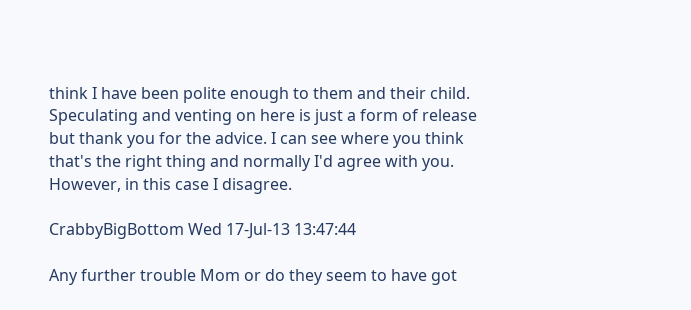think I have been polite enough to them and their child. Speculating and venting on here is just a form of release but thank you for the advice. I can see where you think that's the right thing and normally I'd agree with you. However, in this case I disagree.

CrabbyBigBottom Wed 17-Jul-13 13:47:44

Any further trouble Mom or do they seem to have got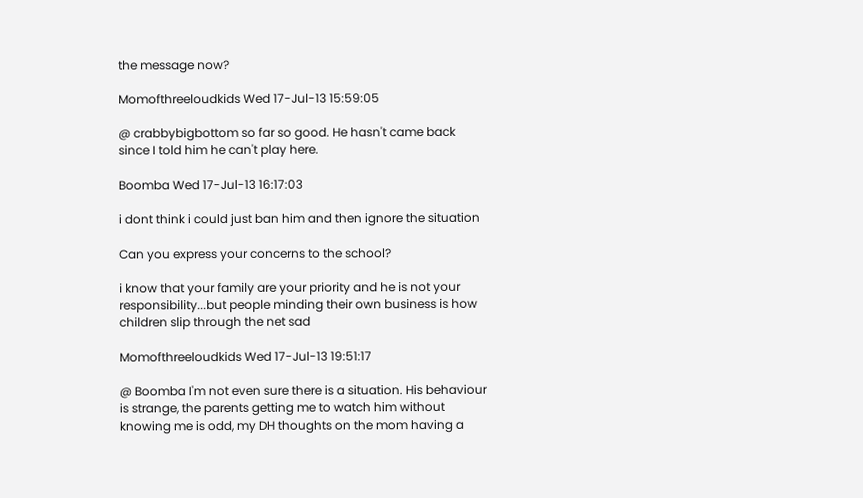the message now?

Momofthreeloudkids Wed 17-Jul-13 15:59:05

@ crabbybigbottom so far so good. He hasn't came back since I told him he can't play here.

Boomba Wed 17-Jul-13 16:17:03

i dont think i could just ban him and then ignore the situation

Can you express your concerns to the school?

i know that your family are your priority and he is not your responsibility...but people minding their own business is how children slip through the net sad

Momofthreeloudkids Wed 17-Jul-13 19:51:17

@ Boomba I'm not even sure there is a situation. His behaviour is strange, the parents getting me to watch him without knowing me is odd, my DH thoughts on the mom having a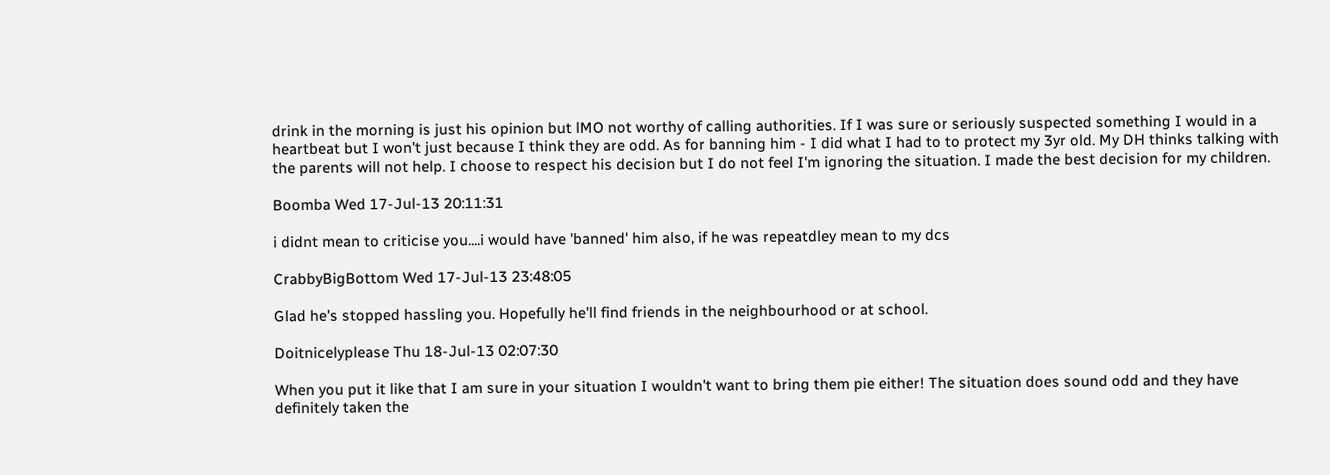drink in the morning is just his opinion but lMO not worthy of calling authorities. If I was sure or seriously suspected something I would in a heartbeat but I won't just because I think they are odd. As for banning him - I did what I had to to protect my 3yr old. My DH thinks talking with the parents will not help. I choose to respect his decision but I do not feel I'm ignoring the situation. I made the best decision for my children.

Boomba Wed 17-Jul-13 20:11:31

i didnt mean to criticise you....i would have 'banned' him also, if he was repeatdley mean to my dcs

CrabbyBigBottom Wed 17-Jul-13 23:48:05

Glad he's stopped hassling you. Hopefully he'll find friends in the neighbourhood or at school.

Doitnicelyplease Thu 18-Jul-13 02:07:30

When you put it like that I am sure in your situation I wouldn't want to bring them pie either! The situation does sound odd and they have definitely taken the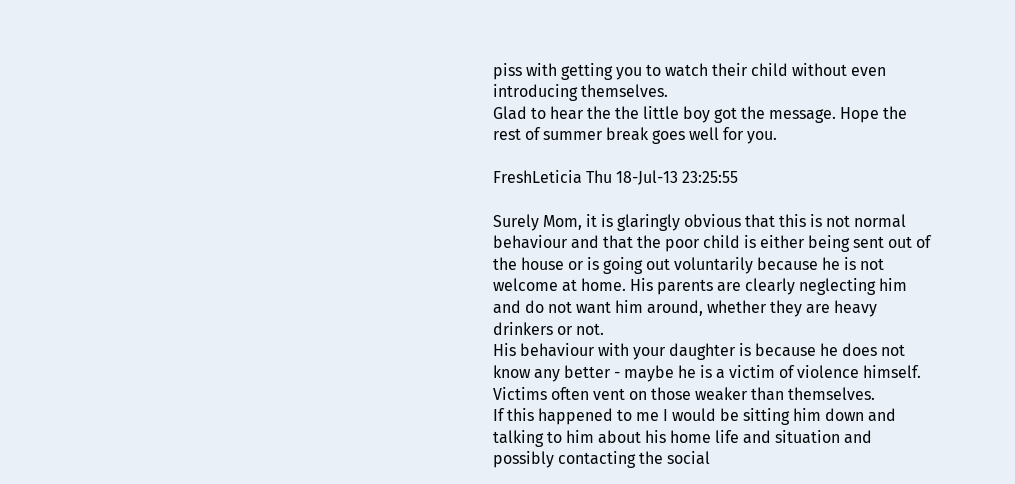piss with getting you to watch their child without even introducing themselves.
Glad to hear the the little boy got the message. Hope the rest of summer break goes well for you.

FreshLeticia Thu 18-Jul-13 23:25:55

Surely Mom, it is glaringly obvious that this is not normal behaviour and that the poor child is either being sent out of the house or is going out voluntarily because he is not welcome at home. His parents are clearly neglecting him and do not want him around, whether they are heavy drinkers or not.
His behaviour with your daughter is because he does not know any better - maybe he is a victim of violence himself. Victims often vent on those weaker than themselves.
If this happened to me I would be sitting him down and talking to him about his home life and situation and possibly contacting the social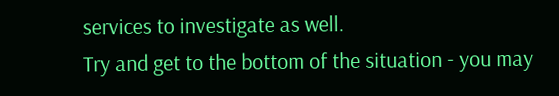services to investigate as well.
Try and get to the bottom of the situation - you may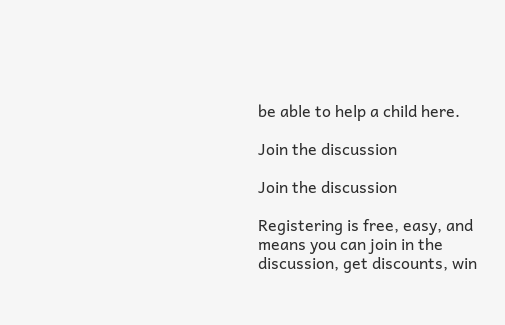be able to help a child here.

Join the discussion

Join the discussion

Registering is free, easy, and means you can join in the discussion, get discounts, win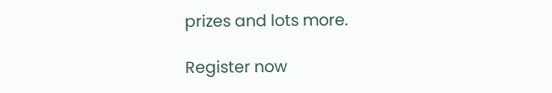prizes and lots more.

Register now